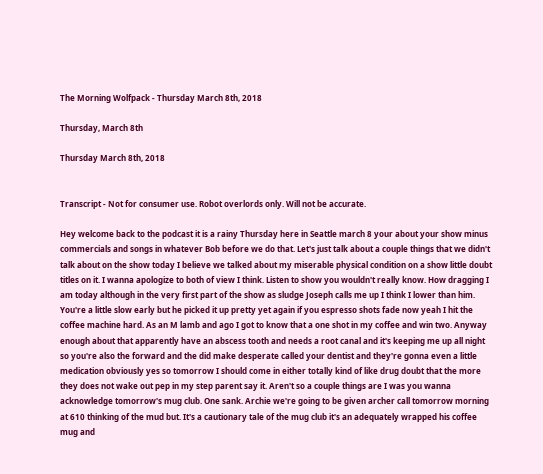The Morning Wolfpack - Thursday March 8th, 2018

Thursday, March 8th

Thursday March 8th, 2018


Transcript - Not for consumer use. Robot overlords only. Will not be accurate.

Hey welcome back to the podcast it is a rainy Thursday here in Seattle march 8 your about your show minus commercials and songs in whatever Bob before we do that. Let's just talk about a couple things that we didn't talk about on the show today I believe we talked about my miserable physical condition on a show little doubt titles on it. I wanna apologize to both of view I think. Listen to show you wouldn't really know. How dragging I am today although in the very first part of the show as sludge Joseph calls me up I think I lower than him. You're a little slow early but he picked it up pretty yet again if you espresso shots fade now yeah I hit the coffee machine hard. As an M lamb and ago I got to know that a one shot in my coffee and win two. Anyway enough about that apparently have an abscess tooth and needs a root canal and it's keeping me up all night so you're also the forward and the did make desperate called your dentist and they're gonna even a little medication obviously yes so tomorrow I should come in either totally kind of like drug doubt that the more they does not wake out pep in my step parent say it. Aren't so a couple things are I was you wanna acknowledge tomorrow's mug club. One sank. Archie we're going to be given archer call tomorrow morning at 610 thinking of the mud but. It's a cautionary tale of the mug club it's an adequately wrapped his coffee mug and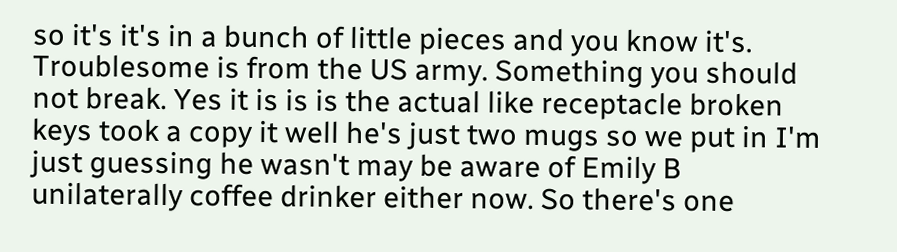so it's it's in a bunch of little pieces and you know it's. Troublesome is from the US army. Something you should not break. Yes it is is is the actual like receptacle broken keys took a copy it well he's just two mugs so we put in I'm just guessing he wasn't may be aware of Emily B unilaterally coffee drinker either now. So there's one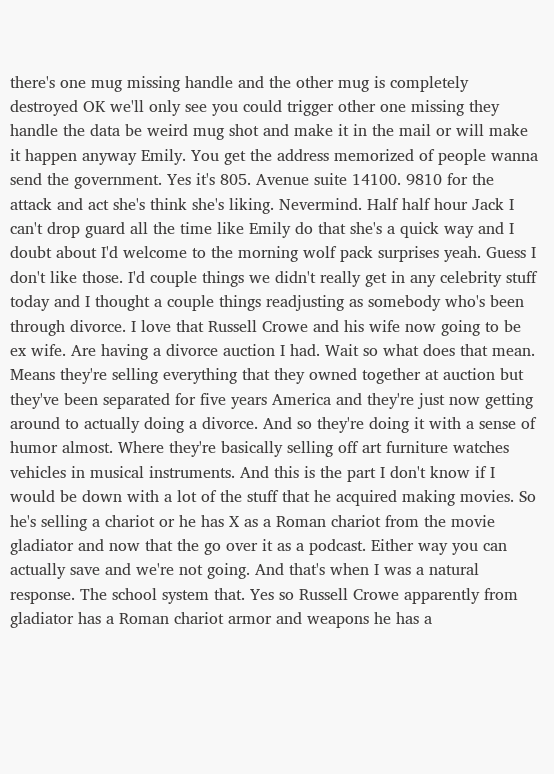there's one mug missing handle and the other mug is completely destroyed OK we'll only see you could trigger other one missing they handle the data be weird mug shot and make it in the mail or will make it happen anyway Emily. You get the address memorized of people wanna send the government. Yes it's 805. Avenue suite 14100. 9810 for the attack and act she's think she's liking. Nevermind. Half half hour Jack I can't drop guard all the time like Emily do that she's a quick way and I doubt about I'd welcome to the morning wolf pack surprises yeah. Guess I don't like those. I'd couple things we didn't really get in any celebrity stuff today and I thought a couple things readjusting as somebody who's been through divorce. I love that Russell Crowe and his wife now going to be ex wife. Are having a divorce auction I had. Wait so what does that mean. Means they're selling everything that they owned together at auction but they've been separated for five years America and they're just now getting around to actually doing a divorce. And so they're doing it with a sense of humor almost. Where they're basically selling off art furniture watches vehicles in musical instruments. And this is the part I don't know if I would be down with a lot of the stuff that he acquired making movies. So he's selling a chariot or he has X as a Roman chariot from the movie gladiator and now that the go over it as a podcast. Either way you can actually save and we're not going. And that's when I was a natural response. The school system that. Yes so Russell Crowe apparently from gladiator has a Roman chariot armor and weapons he has a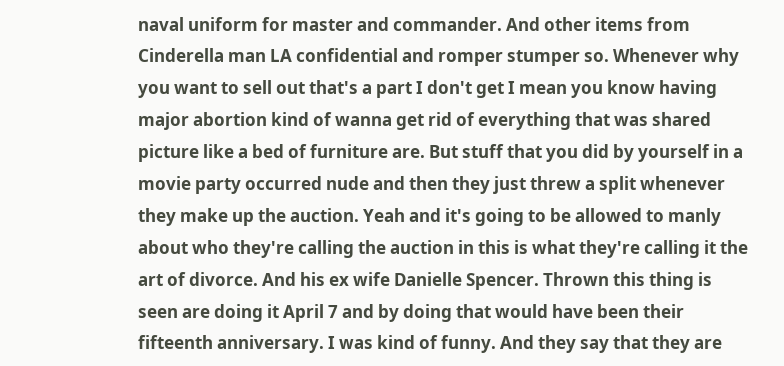naval uniform for master and commander. And other items from Cinderella man LA confidential and romper stumper so. Whenever why you want to sell out that's a part I don't get I mean you know having major abortion kind of wanna get rid of everything that was shared picture like a bed of furniture are. But stuff that you did by yourself in a movie party occurred nude and then they just threw a split whenever they make up the auction. Yeah and it's going to be allowed to manly about who they're calling the auction in this is what they're calling it the art of divorce. And his ex wife Danielle Spencer. Thrown this thing is seen are doing it April 7 and by doing that would have been their fifteenth anniversary. I was kind of funny. And they say that they are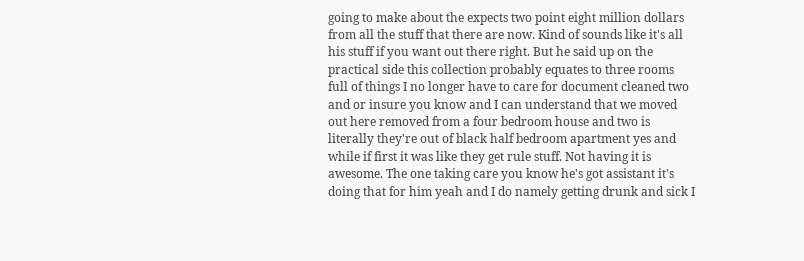going to make about the expects two point eight million dollars from all the stuff that there are now. Kind of sounds like it's all his stuff if you want out there right. But he said up on the practical side this collection probably equates to three rooms full of things I no longer have to care for document cleaned two and or insure you know and I can understand that we moved out here removed from a four bedroom house and two is literally they're out of black half bedroom apartment yes and while if first it was like they get rule stuff. Not having it is awesome. The one taking care you know he's got assistant it's doing that for him yeah and I do namely getting drunk and sick I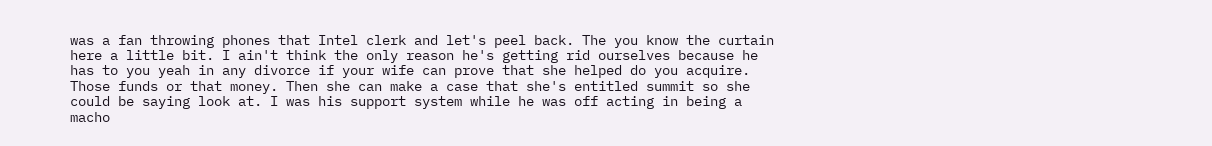was a fan throwing phones that Intel clerk and let's peel back. The you know the curtain here a little bit. I ain't think the only reason he's getting rid ourselves because he has to you yeah in any divorce if your wife can prove that she helped do you acquire. Those funds or that money. Then she can make a case that she's entitled summit so she could be saying look at. I was his support system while he was off acting in being a macho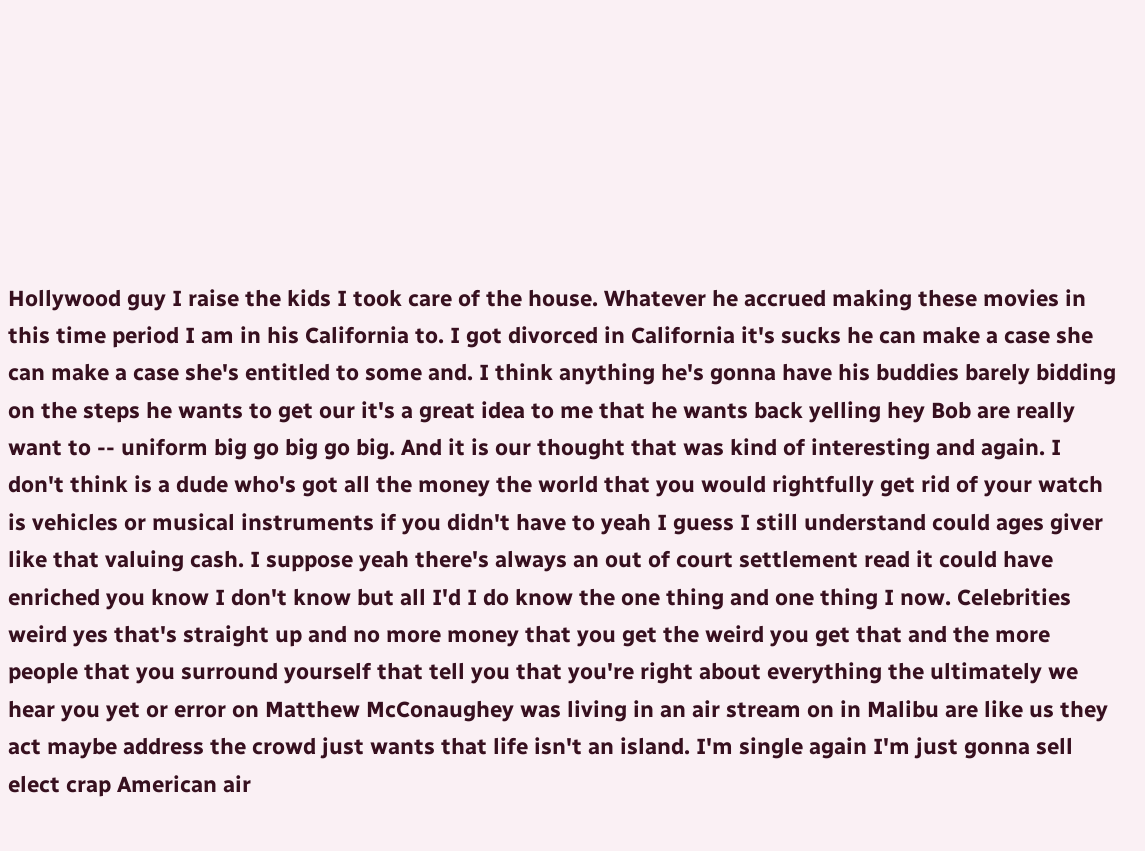Hollywood guy I raise the kids I took care of the house. Whatever he accrued making these movies in this time period I am in his California to. I got divorced in California it's sucks he can make a case she can make a case she's entitled to some and. I think anything he's gonna have his buddies barely bidding on the steps he wants to get our it's a great idea to me that he wants back yelling hey Bob are really want to -- uniform big go big go big. And it is our thought that was kind of interesting and again. I don't think is a dude who's got all the money the world that you would rightfully get rid of your watch is vehicles or musical instruments if you didn't have to yeah I guess I still understand could ages giver like that valuing cash. I suppose yeah there's always an out of court settlement read it could have enriched you know I don't know but all I'd I do know the one thing and one thing I now. Celebrities weird yes that's straight up and no more money that you get the weird you get that and the more people that you surround yourself that tell you that you're right about everything the ultimately we hear you yet or error on Matthew McConaughey was living in an air stream on in Malibu are like us they act maybe address the crowd just wants that life isn't an island. I'm single again I'm just gonna sell elect crap American air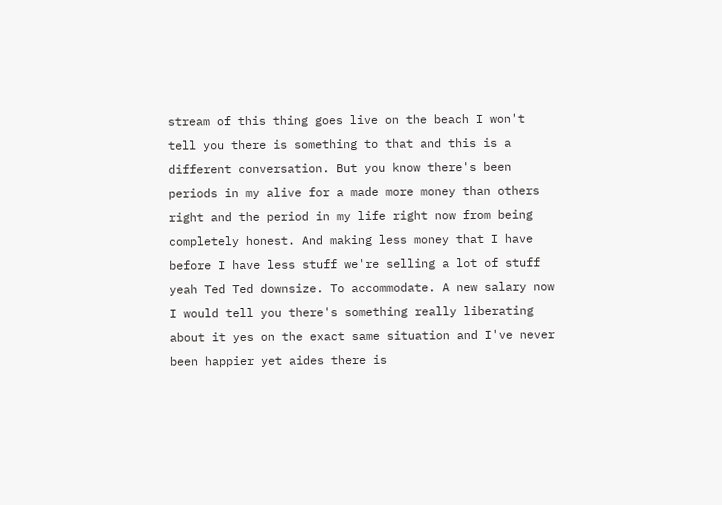stream of this thing goes live on the beach I won't tell you there is something to that and this is a different conversation. But you know there's been periods in my alive for a made more money than others right and the period in my life right now from being completely honest. And making less money that I have before I have less stuff we're selling a lot of stuff yeah Ted Ted downsize. To accommodate. A new salary now I would tell you there's something really liberating about it yes on the exact same situation and I've never been happier yet aides there is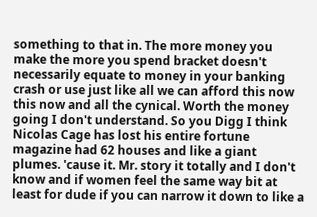something to that in. The more money you make the more you spend bracket doesn't necessarily equate to money in your banking crash or use just like all we can afford this now this now and all the cynical. Worth the money going I don't understand. So you Digg I think Nicolas Cage has lost his entire fortune magazine had 62 houses and like a giant plumes. 'cause it. Mr. story it totally and I don't know and if women feel the same way bit at least for dude if you can narrow it down to like a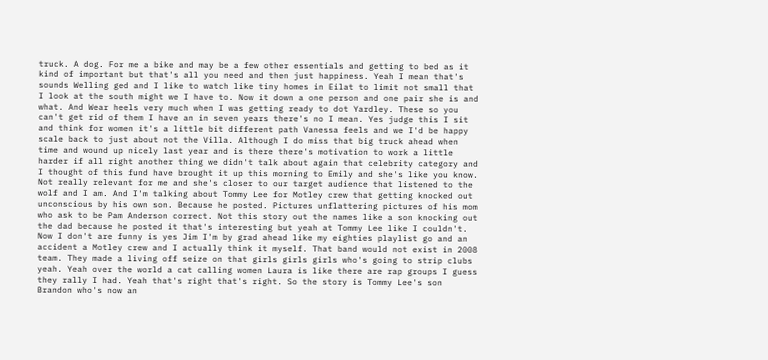truck. A dog. For me a bike and may be a few other essentials and getting to bed as it kind of important but that's all you need and then just happiness. Yeah I mean that's sounds Welling ged and I like to watch like tiny homes in Eilat to limit not small that I look at the south might we I have to. Now it down a one person and one pair she is and what. And Wear heels very much when I was getting ready to dot Yardley. These so you can't get rid of them I have an in seven years there's no I mean. Yes judge this I sit and think for women it's a little bit different path Vanessa feels and we I'd be happy scale back to just about not the Villa. Although I do miss that big truck ahead when time and wound up nicely last year and is there there's motivation to work a little harder if all right another thing we didn't talk about again that celebrity category and I thought of this fund have brought it up this morning to Emily and she's like you know. Not really relevant for me and she's closer to our target audience that listened to the wolf and I am. And I'm talking about Tommy Lee for Motley crew that getting knocked out unconscious by his own son. Because he posted. Pictures unflattering pictures of his mom who ask to be Pam Anderson correct. Not this story out the names like a son knocking out the dad because he posted it that's interesting but yeah at Tommy Lee like I couldn't. Now I don't are funny is yes Jim I'm by grad ahead like my eighties playlist go and an accident a Motley crew and I actually think it myself. That band would not exist in 2008 team. They made a living off seize on that girls girls girls who's going to strip clubs yeah. Yeah over the world a cat calling women Laura is like there are rap groups I guess they rally I had. Yeah that's right that's right. So the story is Tommy Lee's son Brandon who's now an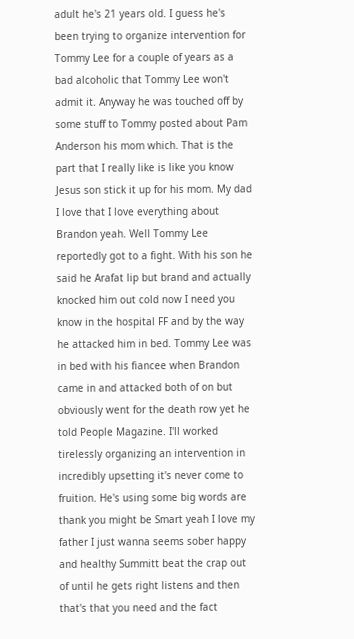adult he's 21 years old. I guess he's been trying to organize intervention for Tommy Lee for a couple of years as a bad alcoholic that Tommy Lee won't admit it. Anyway he was touched off by some stuff to Tommy posted about Pam Anderson his mom which. That is the part that I really like is like you know Jesus son stick it up for his mom. My dad I love that I love everything about Brandon yeah. Well Tommy Lee reportedly got to a fight. With his son he said he Arafat lip but brand and actually knocked him out cold now I need you know in the hospital FF and by the way he attacked him in bed. Tommy Lee was in bed with his fiancee when Brandon came in and attacked both of on but obviously went for the death row yet he told People Magazine. I'll worked tirelessly organizing an intervention in incredibly upsetting it's never come to fruition. He's using some big words are thank you might be Smart yeah I love my father I just wanna seems sober happy and healthy Summitt beat the crap out of until he gets right listens and then that's that you need and the fact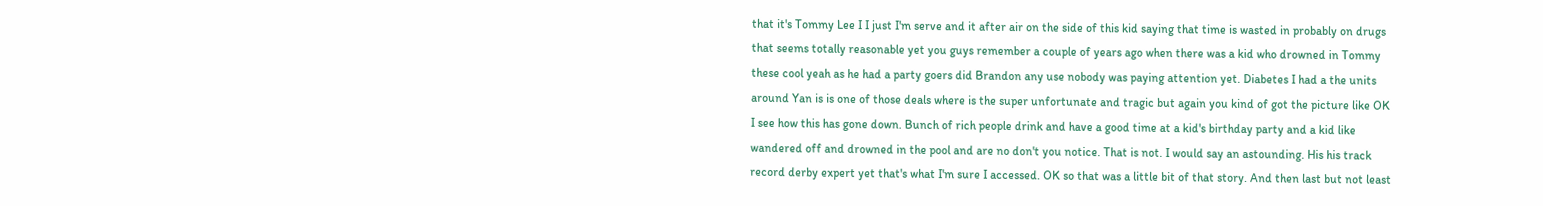that it's Tommy Lee I I just I'm serve and it after air on the side of this kid saying that time is wasted in probably on drugs that seems totally reasonable yet you guys remember a couple of years ago when there was a kid who drowned in Tommy these cool yeah as he had a party goers did Brandon any use nobody was paying attention yet. Diabetes I had a the units around Yan is is one of those deals where is the super unfortunate and tragic but again you kind of got the picture like OK I see how this has gone down. Bunch of rich people drink and have a good time at a kid's birthday party and a kid like wandered off and drowned in the pool and are no don't you notice. That is not. I would say an astounding. His his track record derby expert yet that's what I'm sure I accessed. OK so that was a little bit of that story. And then last but not least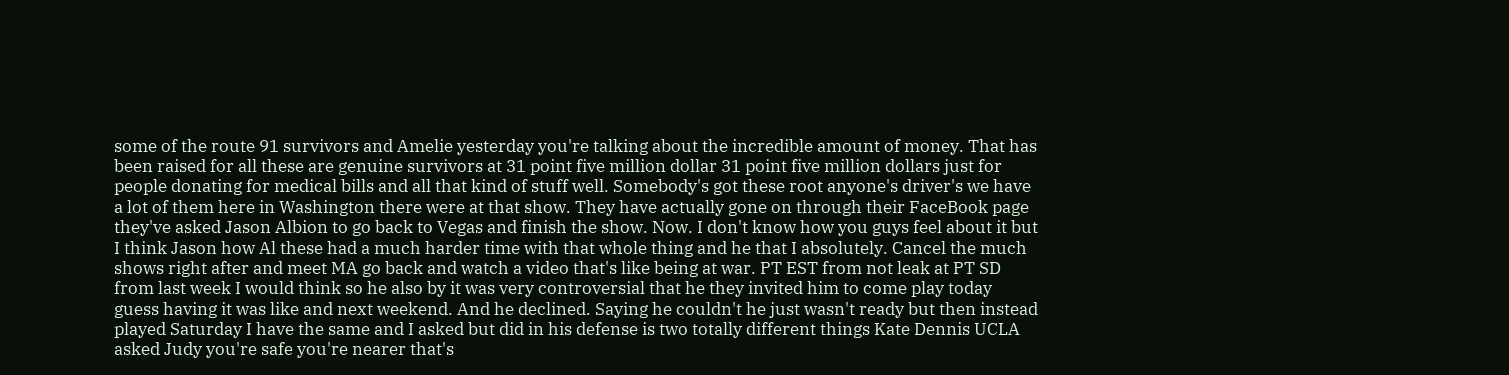some of the route 91 survivors and Amelie yesterday you're talking about the incredible amount of money. That has been raised for all these are genuine survivors at 31 point five million dollar 31 point five million dollars just for people donating for medical bills and all that kind of stuff well. Somebody's got these root anyone's driver's we have a lot of them here in Washington there were at that show. They have actually gone on through their FaceBook page they've asked Jason Albion to go back to Vegas and finish the show. Now. I don't know how you guys feel about it but I think Jason how Al these had a much harder time with that whole thing and he that I absolutely. Cancel the much shows right after and meet MA go back and watch a video that's like being at war. PT EST from not leak at PT SD from last week I would think so he also by it was very controversial that he they invited him to come play today guess having it was like and next weekend. And he declined. Saying he couldn't he just wasn't ready but then instead played Saturday I have the same and I asked but did in his defense is two totally different things Kate Dennis UCLA asked Judy you're safe you're nearer that's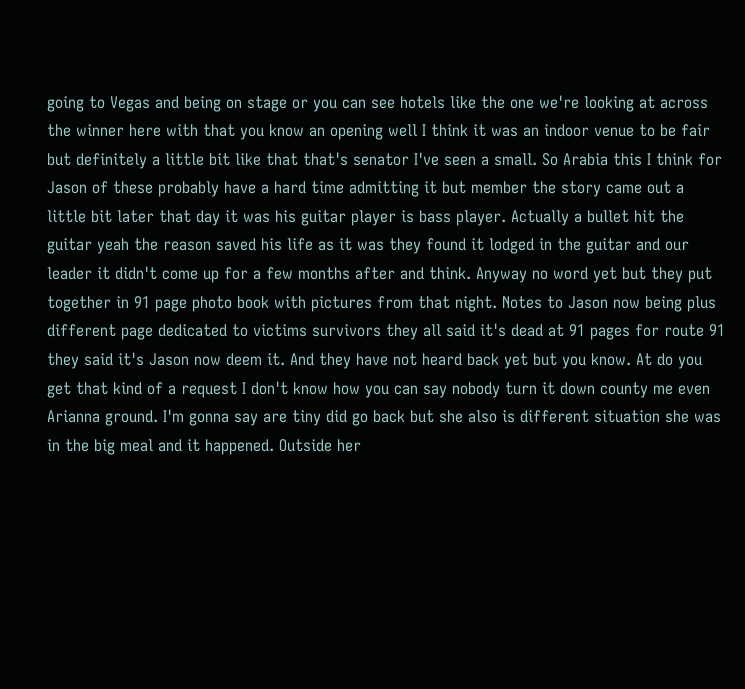going to Vegas and being on stage or you can see hotels like the one we're looking at across the winner here with that you know an opening well I think it was an indoor venue to be fair but definitely a little bit like that that's senator I've seen a small. So Arabia this I think for Jason of these probably have a hard time admitting it but member the story came out a little bit later that day it was his guitar player is bass player. Actually a bullet hit the guitar yeah the reason saved his life as it was they found it lodged in the guitar and our leader it didn't come up for a few months after and think. Anyway no word yet but they put together in 91 page photo book with pictures from that night. Notes to Jason now being plus different page dedicated to victims survivors they all said it's dead at 91 pages for route 91 they said it's Jason now deem it. And they have not heard back yet but you know. At do you get that kind of a request I don't know how you can say nobody turn it down county me even Arianna ground. I'm gonna say are tiny did go back but she also is different situation she was in the big meal and it happened. Outside her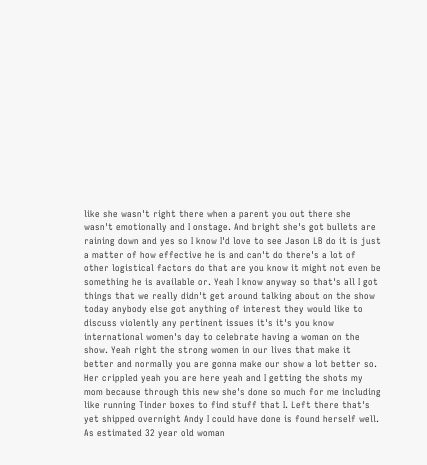like she wasn't right there when a parent you out there she wasn't emotionally and I onstage. And bright she's got bullets are raining down and yes so I know I'd love to see Jason LB do it is just a matter of how effective he is and can't do there's a lot of other logistical factors do that are you know it might not even be something he is available or. Yeah I know anyway so that's all I got things that we really didn't get around talking about on the show today anybody else got anything of interest they would like to discuss violently any pertinent issues it's it's you know international women's day to celebrate having a woman on the show. Yeah right the strong women in our lives that make it better and normally you are gonna make our show a lot better so. Her crippled yeah you are here yeah and I getting the shots my mom because through this new she's done so much for me including like running Tinder boxes to find stuff that I. Left there that's yet shipped overnight Andy I could have done is found herself well. As estimated 32 year old woman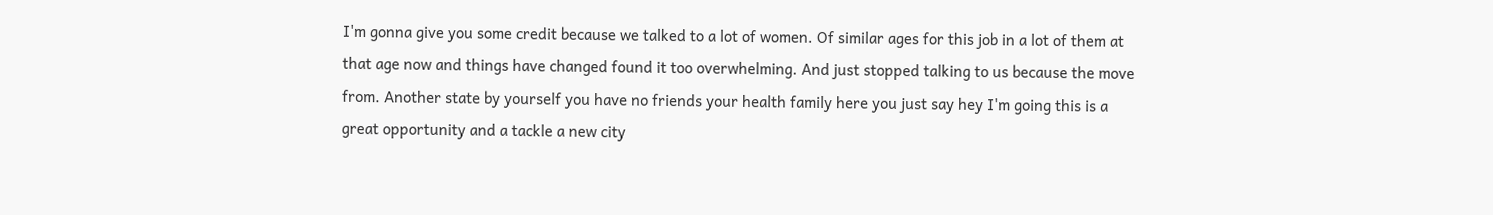I'm gonna give you some credit because we talked to a lot of women. Of similar ages for this job in a lot of them at that age now and things have changed found it too overwhelming. And just stopped talking to us because the move from. Another state by yourself you have no friends your health family here you just say hey I'm going this is a great opportunity and a tackle a new city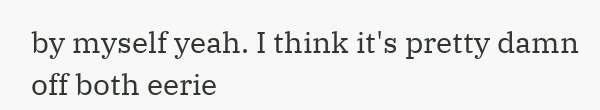by myself yeah. I think it's pretty damn off both eerie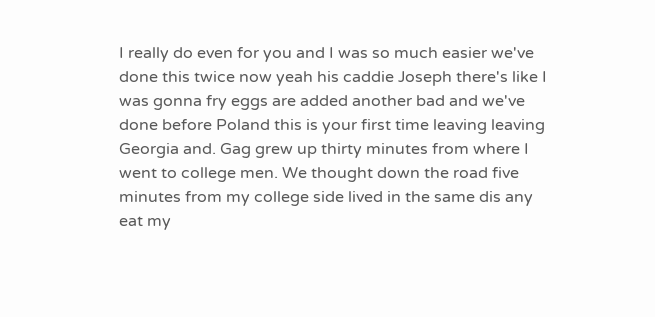I really do even for you and I was so much easier we've done this twice now yeah his caddie Joseph there's like I was gonna fry eggs are added another bad and we've done before Poland this is your first time leaving leaving Georgia and. Gag grew up thirty minutes from where I went to college men. We thought down the road five minutes from my college side lived in the same dis any eat my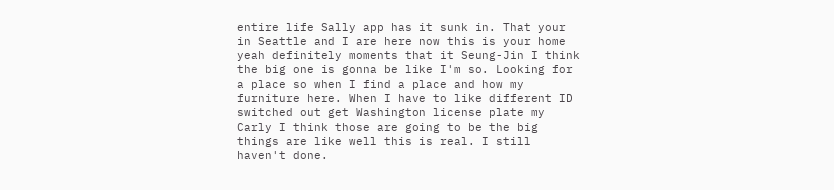entire life Sally app has it sunk in. That your in Seattle and I are here now this is your home yeah definitely moments that it Seung-Jin I think the big one is gonna be like I'm so. Looking for a place so when I find a place and how my furniture here. When I have to like different ID switched out get Washington license plate my Carly I think those are going to be the big things are like well this is real. I still haven't done.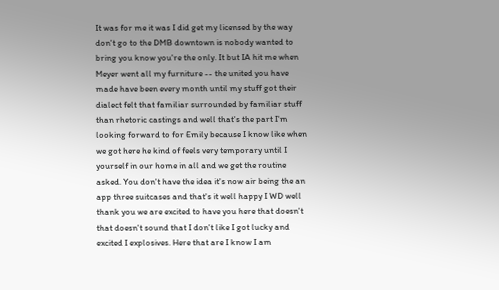It was for me it was I did get my licensed by the way don't go to the DMB downtown is nobody wanted to bring you know you're the only. It but IA hit me when Meyer went all my furniture -- the united you have made have been every month until my stuff got their dialect felt that familiar surrounded by familiar stuff than rhetoric castings and well that's the part I'm looking forward to for Emily because I know like when we got here he kind of feels very temporary until I yourself in our home in all and we get the routine asked. You don't have the idea it's now air being the an app three suitcases and that's it well happy I WD well thank you we are excited to have you here that doesn't that doesn't sound that I don't like I got lucky and excited I explosives. Here that are I know I am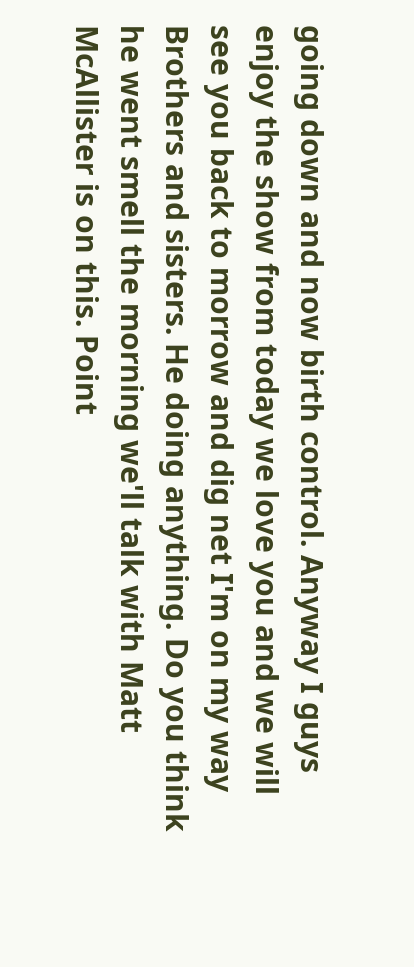going down and now birth control. Anyway I guys enjoy the show from today we love you and we will see you back to morrow and dig net I'm on my way Brothers and sisters. He doing anything. Do you think he went smell the morning we'll talk with Matt McAllister is on this. Point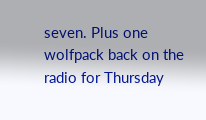seven. Plus one wolfpack back on the radio for Thursday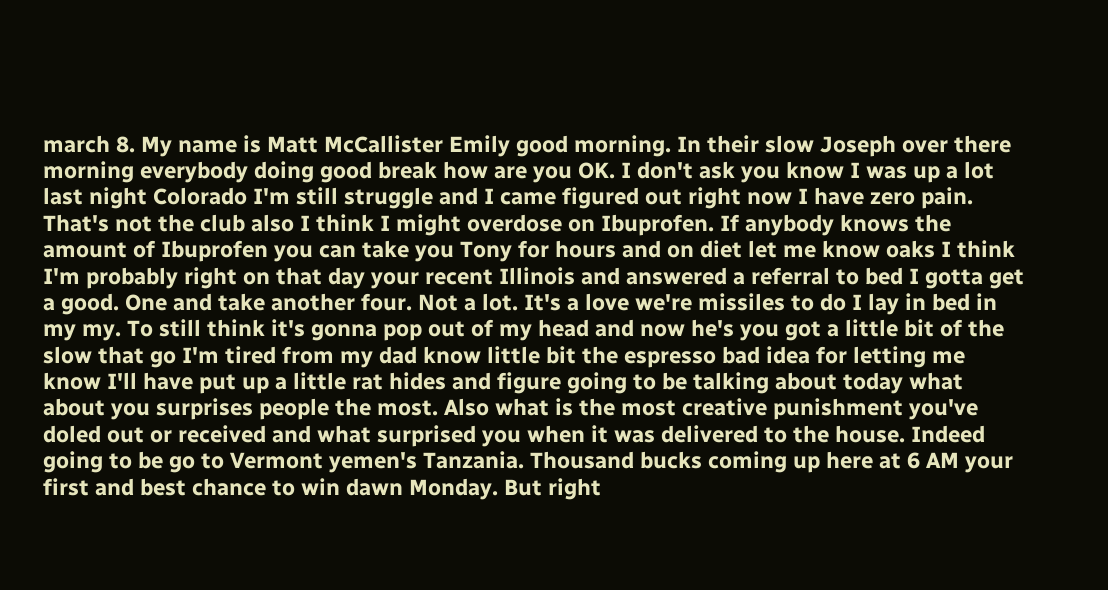march 8. My name is Matt McCallister Emily good morning. In their slow Joseph over there morning everybody doing good break how are you OK. I don't ask you know I was up a lot last night Colorado I'm still struggle and I came figured out right now I have zero pain. That's not the club also I think I might overdose on Ibuprofen. If anybody knows the amount of Ibuprofen you can take you Tony for hours and on diet let me know oaks I think I'm probably right on that day your recent Illinois and answered a referral to bed I gotta get a good. One and take another four. Not a lot. It's a love we're missiles to do I lay in bed in my my. To still think it's gonna pop out of my head and now he's you got a little bit of the slow that go I'm tired from my dad know little bit the espresso bad idea for letting me know I'll have put up a little rat hides and figure going to be talking about today what about you surprises people the most. Also what is the most creative punishment you've doled out or received and what surprised you when it was delivered to the house. Indeed going to be go to Vermont yemen's Tanzania. Thousand bucks coming up here at 6 AM your first and best chance to win dawn Monday. But right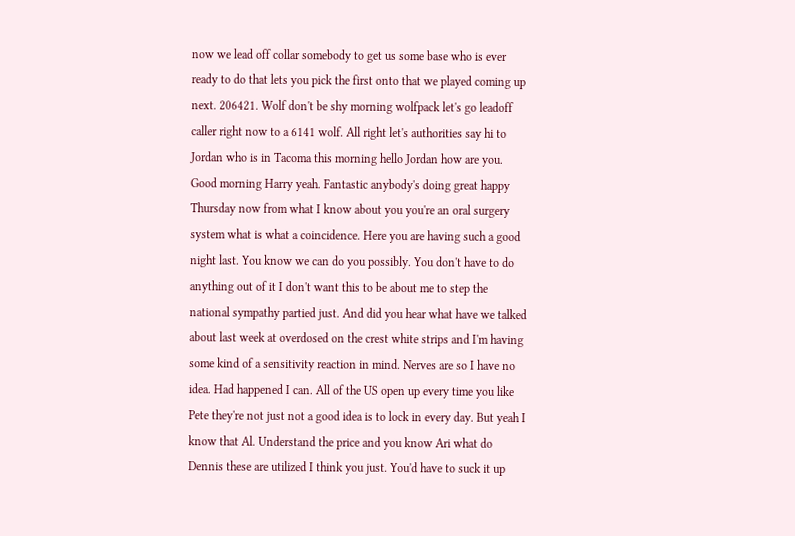now we lead off collar somebody to get us some base who is ever ready to do that lets you pick the first onto that we played coming up next. 206421. Wolf don't be shy morning wolfpack let's go leadoff caller right now to a 6141 wolf. All right let's authorities say hi to Jordan who is in Tacoma this morning hello Jordan how are you. Good morning Harry yeah. Fantastic anybody's doing great happy Thursday now from what I know about you you're an oral surgery system what is what a coincidence. Here you are having such a good night last. You know we can do you possibly. You don't have to do anything out of it I don't want this to be about me to step the national sympathy partied just. And did you hear what have we talked about last week at overdosed on the crest white strips and I'm having some kind of a sensitivity reaction in mind. Nerves are so I have no idea. Had happened I can. All of the US open up every time you like Pete they're not just not a good idea is to lock in every day. But yeah I know that Al. Understand the price and you know Ari what do Dennis these are utilized I think you just. You'd have to suck it up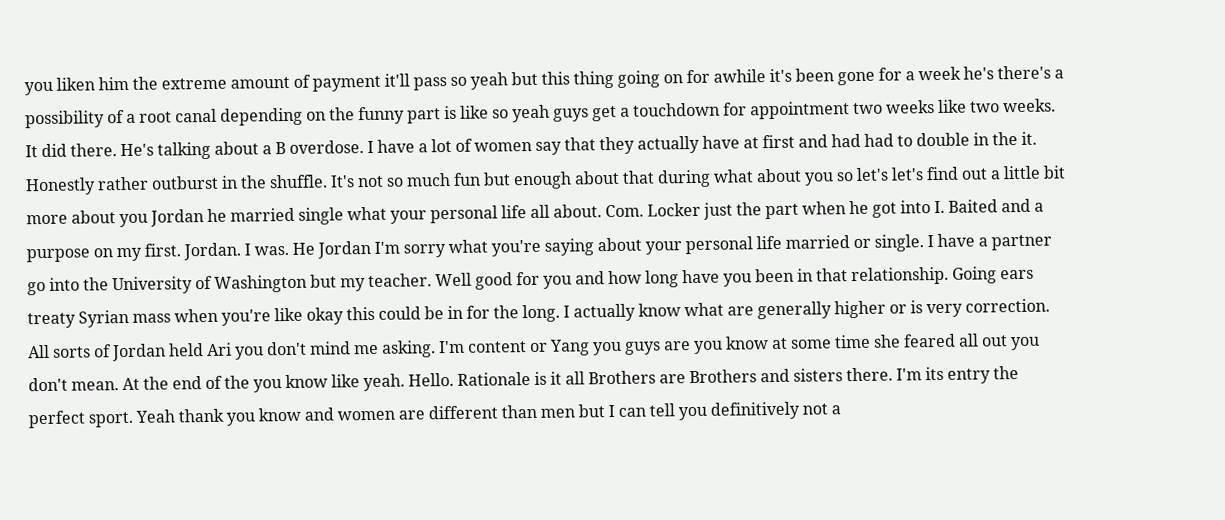you liken him the extreme amount of payment it'll pass so yeah but this thing going on for awhile it's been gone for a week he's there's a possibility of a root canal depending on the funny part is like so yeah guys get a touchdown for appointment two weeks like two weeks. It did there. He's talking about a B overdose. I have a lot of women say that they actually have at first and had had to double in the it. Honestly rather outburst in the shuffle. It's not so much fun but enough about that during what about you so let's let's find out a little bit more about you Jordan he married single what your personal life all about. Com. Locker just the part when he got into I. Baited and a purpose on my first. Jordan. I was. He Jordan I'm sorry what you're saying about your personal life married or single. I have a partner go into the University of Washington but my teacher. Well good for you and how long have you been in that relationship. Going ears treaty Syrian mass when you're like okay this could be in for the long. I actually know what are generally higher or is very correction. All sorts of Jordan held Ari you don't mind me asking. I'm content or Yang you guys are you know at some time she feared all out you don't mean. At the end of the you know like yeah. Hello. Rationale is it all Brothers are Brothers and sisters there. I'm its entry the perfect sport. Yeah thank you know and women are different than men but I can tell you definitively not a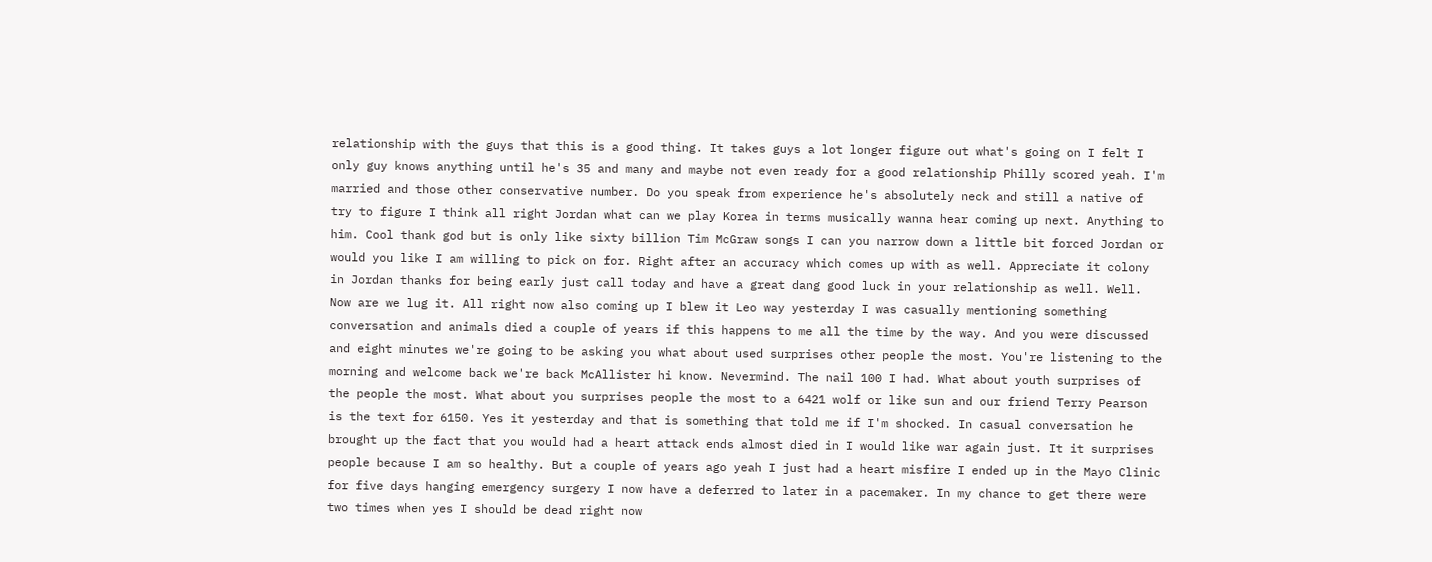relationship with the guys that this is a good thing. It takes guys a lot longer figure out what's going on I felt I only guy knows anything until he's 35 and many and maybe not even ready for a good relationship Philly scored yeah. I'm married and those other conservative number. Do you speak from experience he's absolutely neck and still a native of try to figure I think all right Jordan what can we play Korea in terms musically wanna hear coming up next. Anything to him. Cool thank god but is only like sixty billion Tim McGraw songs I can you narrow down a little bit forced Jordan or would you like I am willing to pick on for. Right after an accuracy which comes up with as well. Appreciate it colony in Jordan thanks for being early just call today and have a great dang good luck in your relationship as well. Well. Now are we lug it. All right now also coming up I blew it Leo way yesterday I was casually mentioning something conversation and animals died a couple of years if this happens to me all the time by the way. And you were discussed and eight minutes we're going to be asking you what about used surprises other people the most. You're listening to the morning and welcome back we're back McAllister hi know. Nevermind. The nail 100 I had. What about youth surprises of the people the most. What about you surprises people the most to a 6421 wolf or like sun and our friend Terry Pearson is the text for 6150. Yes it yesterday and that is something that told me if I'm shocked. In casual conversation he brought up the fact that you would had a heart attack ends almost died in I would like war again just. It it surprises people because I am so healthy. But a couple of years ago yeah I just had a heart misfire I ended up in the Mayo Clinic for five days hanging emergency surgery I now have a deferred to later in a pacemaker. In my chance to get there were two times when yes I should be dead right now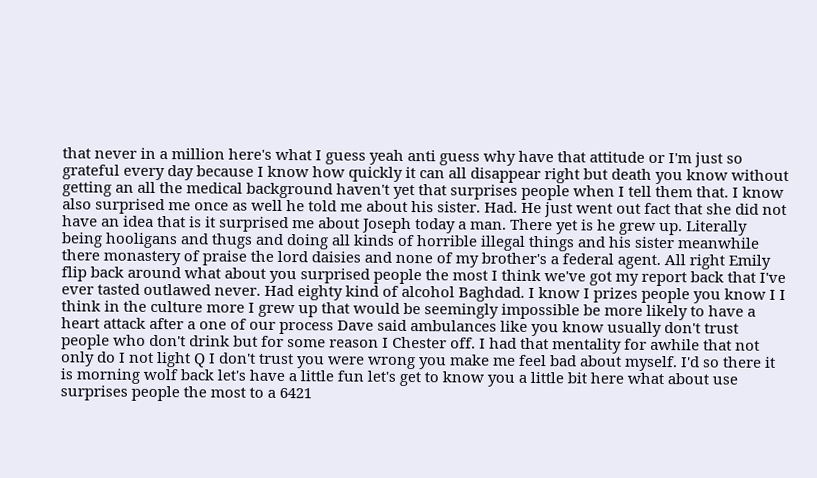that never in a million here's what I guess yeah anti guess why have that attitude or I'm just so grateful every day because I know how quickly it can all disappear right but death you know without getting an all the medical background haven't yet that surprises people when I tell them that. I know also surprised me once as well he told me about his sister. Had. He just went out fact that she did not have an idea that is it surprised me about Joseph today a man. There yet is he grew up. Literally being hooligans and thugs and doing all kinds of horrible illegal things and his sister meanwhile there monastery of praise the lord daisies and none of my brother's a federal agent. All right Emily flip back around what about you surprised people the most I think we've got my report back that I've ever tasted outlawed never. Had eighty kind of alcohol Baghdad. I know I prizes people you know I I think in the culture more I grew up that would be seemingly impossible be more likely to have a heart attack after a one of our process Dave said ambulances like you know usually don't trust people who don't drink but for some reason I Chester off. I had that mentality for awhile that not only do I not light Q I don't trust you were wrong you make me feel bad about myself. I'd so there it is morning wolf back let's have a little fun let's get to know you a little bit here what about use surprises people the most to a 6421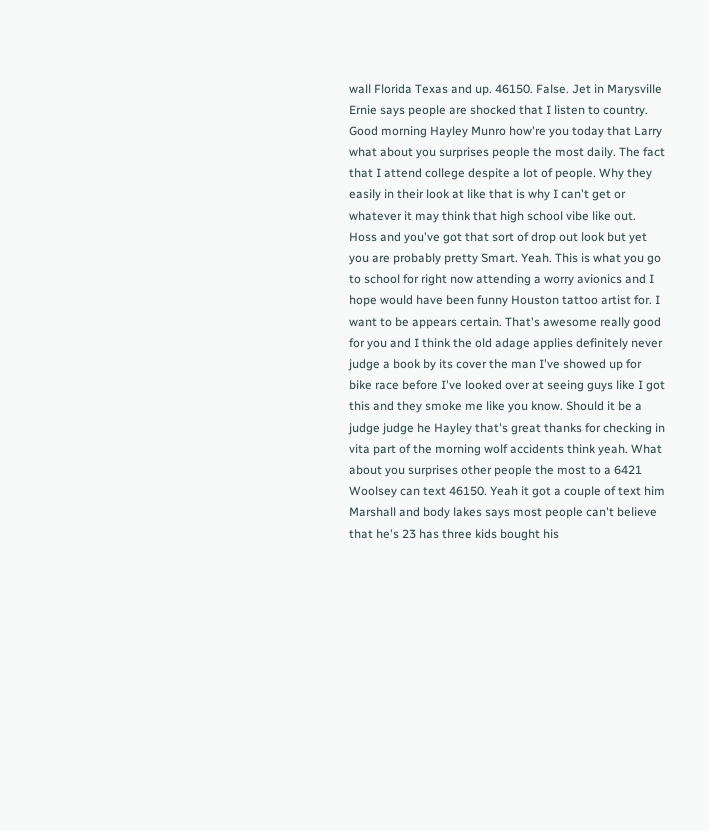wall Florida Texas and up. 46150. False. Jet in Marysville Ernie says people are shocked that I listen to country. Good morning Hayley Munro how're you today that Larry what about you surprises people the most daily. The fact that I attend college despite a lot of people. Why they easily in their look at like that is why I can't get or whatever it may think that high school vibe like out. Hoss and you've got that sort of drop out look but yet you are probably pretty Smart. Yeah. This is what you go to school for right now attending a worry avionics and I hope would have been funny Houston tattoo artist for. I want to be appears certain. That's awesome really good for you and I think the old adage applies definitely never judge a book by its cover the man I've showed up for bike race before I've looked over at seeing guys like I got this and they smoke me like you know. Should it be a judge judge he Hayley that's great thanks for checking in vita part of the morning wolf accidents think yeah. What about you surprises other people the most to a 6421 Woolsey can text 46150. Yeah it got a couple of text him Marshall and body lakes says most people can't believe that he's 23 has three kids bought his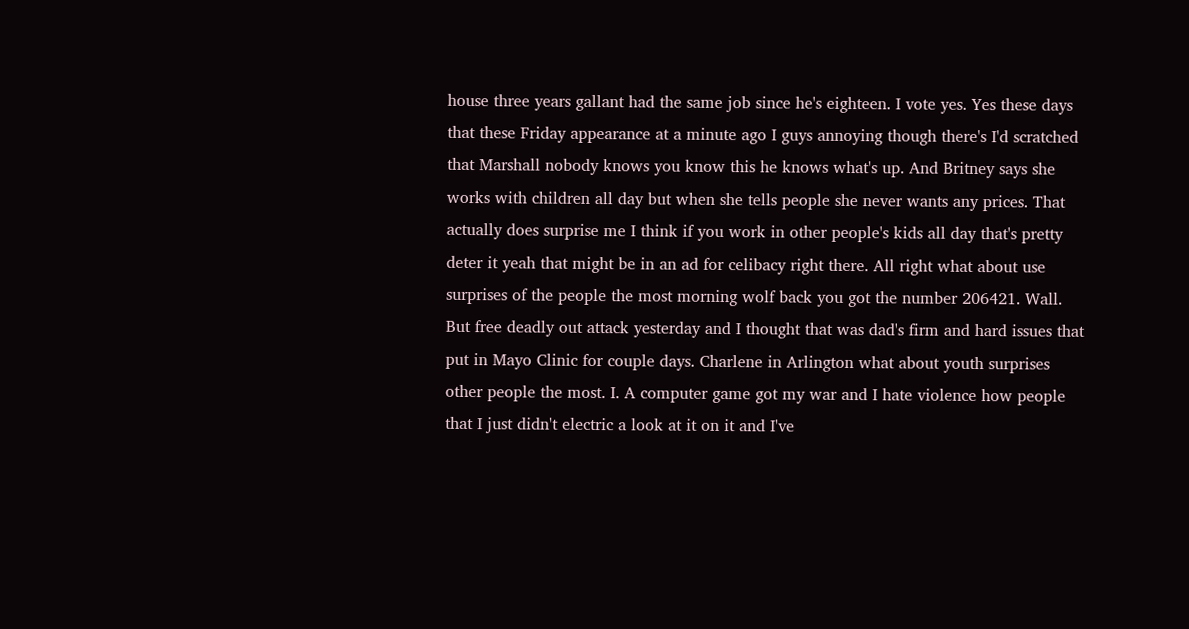house three years gallant had the same job since he's eighteen. I vote yes. Yes these days that these Friday appearance at a minute ago I guys annoying though there's I'd scratched that Marshall nobody knows you know this he knows what's up. And Britney says she works with children all day but when she tells people she never wants any prices. That actually does surprise me I think if you work in other people's kids all day that's pretty deter it yeah that might be in an ad for celibacy right there. All right what about use surprises of the people the most morning wolf back you got the number 206421. Wall. But free deadly out attack yesterday and I thought that was dad's firm and hard issues that put in Mayo Clinic for couple days. Charlene in Arlington what about youth surprises other people the most. I. A computer game got my war and I hate violence how people that I just didn't electric a look at it on it and I've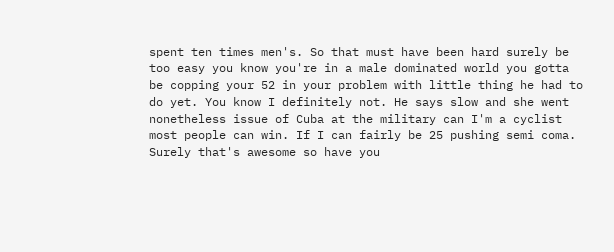spent ten times men's. So that must have been hard surely be too easy you know you're in a male dominated world you gotta be copping your 52 in your problem with little thing he had to do yet. You know I definitely not. He says slow and she went nonetheless issue of Cuba at the military can I'm a cyclist most people can win. If I can fairly be 25 pushing semi coma. Surely that's awesome so have you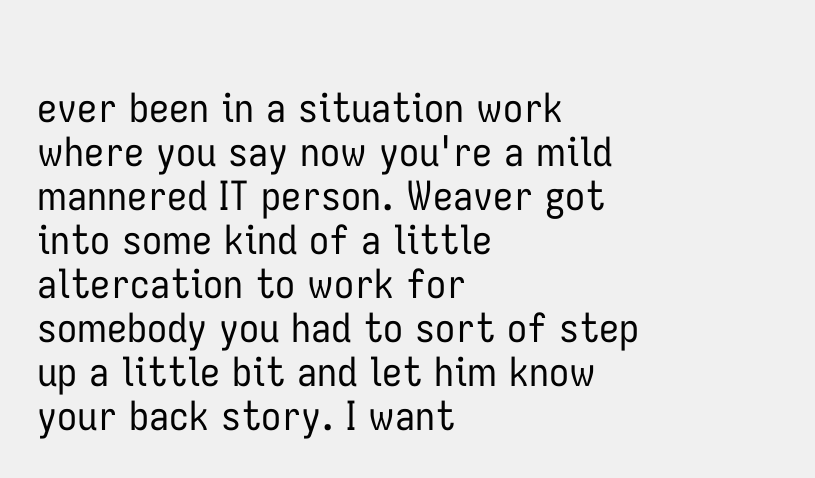ever been in a situation work where you say now you're a mild mannered IT person. Weaver got into some kind of a little altercation to work for somebody you had to sort of step up a little bit and let him know your back story. I want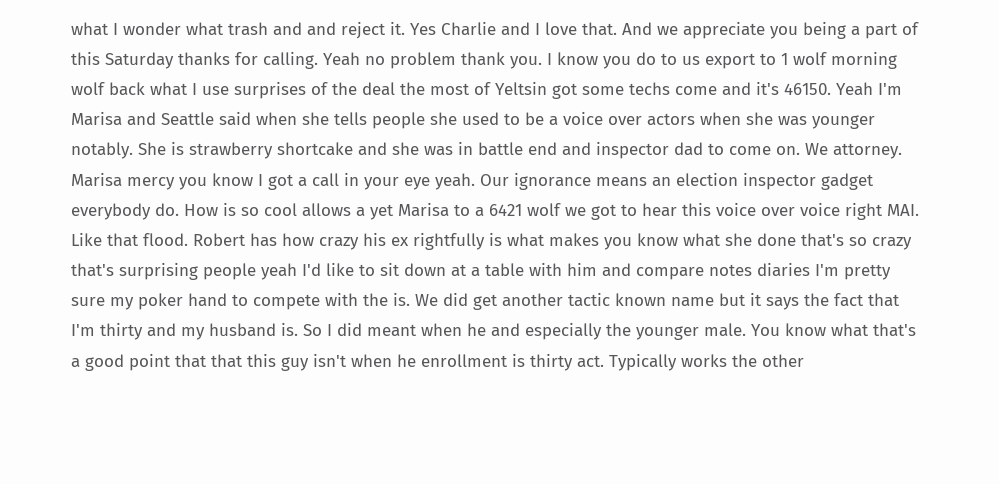what I wonder what trash and and reject it. Yes Charlie and I love that. And we appreciate you being a part of this Saturday thanks for calling. Yeah no problem thank you. I know you do to us export to 1 wolf morning wolf back what I use surprises of the deal the most of Yeltsin got some techs come and it's 46150. Yeah I'm Marisa and Seattle said when she tells people she used to be a voice over actors when she was younger notably. She is strawberry shortcake and she was in battle end and inspector dad to come on. We attorney. Marisa mercy you know I got a call in your eye yeah. Our ignorance means an election inspector gadget everybody do. How is so cool allows a yet Marisa to a 6421 wolf we got to hear this voice over voice right MAI. Like that flood. Robert has how crazy his ex rightfully is what makes you know what she done that's so crazy that's surprising people yeah I'd like to sit down at a table with him and compare notes diaries I'm pretty sure my poker hand to compete with the is. We did get another tactic known name but it says the fact that I'm thirty and my husband is. So I did meant when he and especially the younger male. You know what that's a good point that that this guy isn't when he enrollment is thirty act. Typically works the other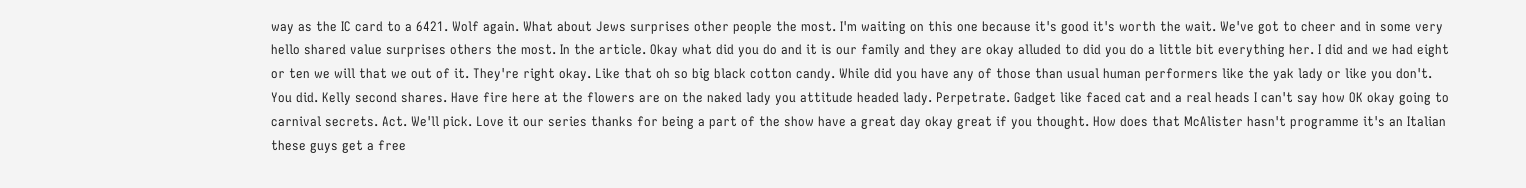way as the IC card to a 6421. Wolf again. What about Jews surprises other people the most. I'm waiting on this one because it's good it's worth the wait. We've got to cheer and in some very hello shared value surprises others the most. In the article. Okay what did you do and it is our family and they are okay alluded to did you do a little bit everything her. I did and we had eight or ten we will that we out of it. They're right okay. Like that oh so big black cotton candy. While did you have any of those than usual human performers like the yak lady or like you don't. You did. Kelly second shares. Have fire here at the flowers are on the naked lady you attitude headed lady. Perpetrate. Gadget like faced cat and a real heads I can't say how OK okay going to carnival secrets. Act. We'll pick. Love it our series thanks for being a part of the show have a great day okay great if you thought. How does that McAlister hasn't programme it's an Italian these guys get a free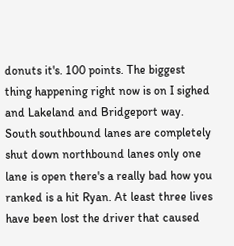donuts it's. 100 points. The biggest thing happening right now is on I sighed and Lakeland and Bridgeport way. South southbound lanes are completely shut down northbound lanes only one lane is open there's a really bad how you ranked is a hit Ryan. At least three lives have been lost the driver that caused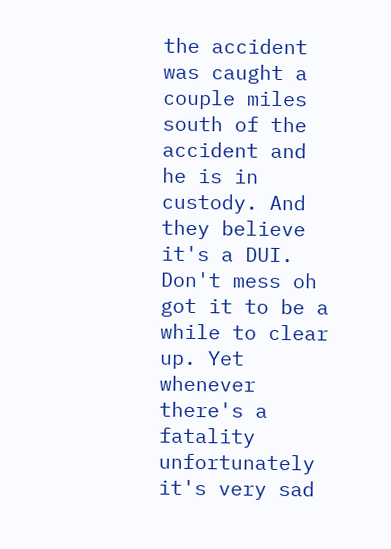the accident was caught a couple miles south of the accident and he is in custody. And they believe it's a DUI. Don't mess oh got it to be a while to clear up. Yet whenever there's a fatality unfortunately it's very sad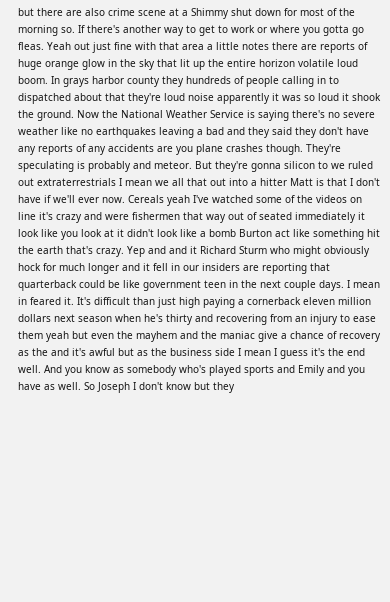but there are also crime scene at a Shimmy shut down for most of the morning so. If there's another way to get to work or where you gotta go fleas. Yeah out just fine with that area a little notes there are reports of huge orange glow in the sky that lit up the entire horizon volatile loud boom. In grays harbor county they hundreds of people calling in to dispatched about that they're loud noise apparently it was so loud it shook the ground. Now the National Weather Service is saying there's no severe weather like no earthquakes leaving a bad and they said they don't have any reports of any accidents are you plane crashes though. They're speculating is probably and meteor. But they're gonna silicon to we ruled out extraterrestrials I mean we all that out into a hitter Matt is that I don't have if we'll ever now. Cereals yeah I've watched some of the videos on line it's crazy and were fishermen that way out of seated immediately it look like you look at it didn't look like a bomb Burton act like something hit the earth that's crazy. Yep and and it Richard Sturm who might obviously hock for much longer and it fell in our insiders are reporting that quarterback could be like government teen in the next couple days. I mean in feared it. It's difficult than just high paying a cornerback eleven million dollars next season when he's thirty and recovering from an injury to ease them yeah but even the mayhem and the maniac give a chance of recovery as the and it's awful but as the business side I mean I guess it's the end well. And you know as somebody who's played sports and Emily and you have as well. So Joseph I don't know but they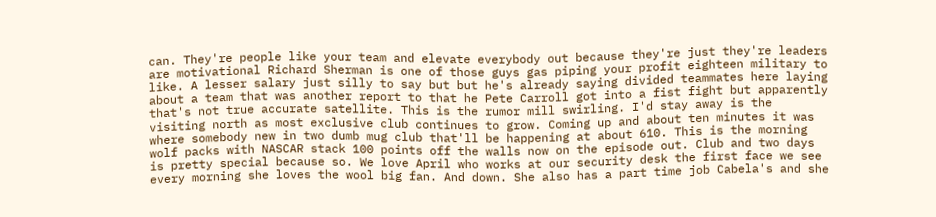can. They're people like your team and elevate everybody out because they're just they're leaders are motivational Richard Sherman is one of those guys gas piping your profit eighteen military to like. A lesser salary just silly to say but but he's already saying divided teammates here laying about a team that was another report to that he Pete Carroll got into a fist fight but apparently that's not true accurate satellite. This is the rumor mill swirling. I'd stay away is the visiting north as most exclusive club continues to grow. Coming up and about ten minutes it was where somebody new in two dumb mug club that'll be happening at about 610. This is the morning wolf packs with NASCAR stack 100 points off the walls now on the episode out. Club and two days is pretty special because so. We love April who works at our security desk the first face we see every morning she loves the wool big fan. And down. She also has a part time job Cabela's and she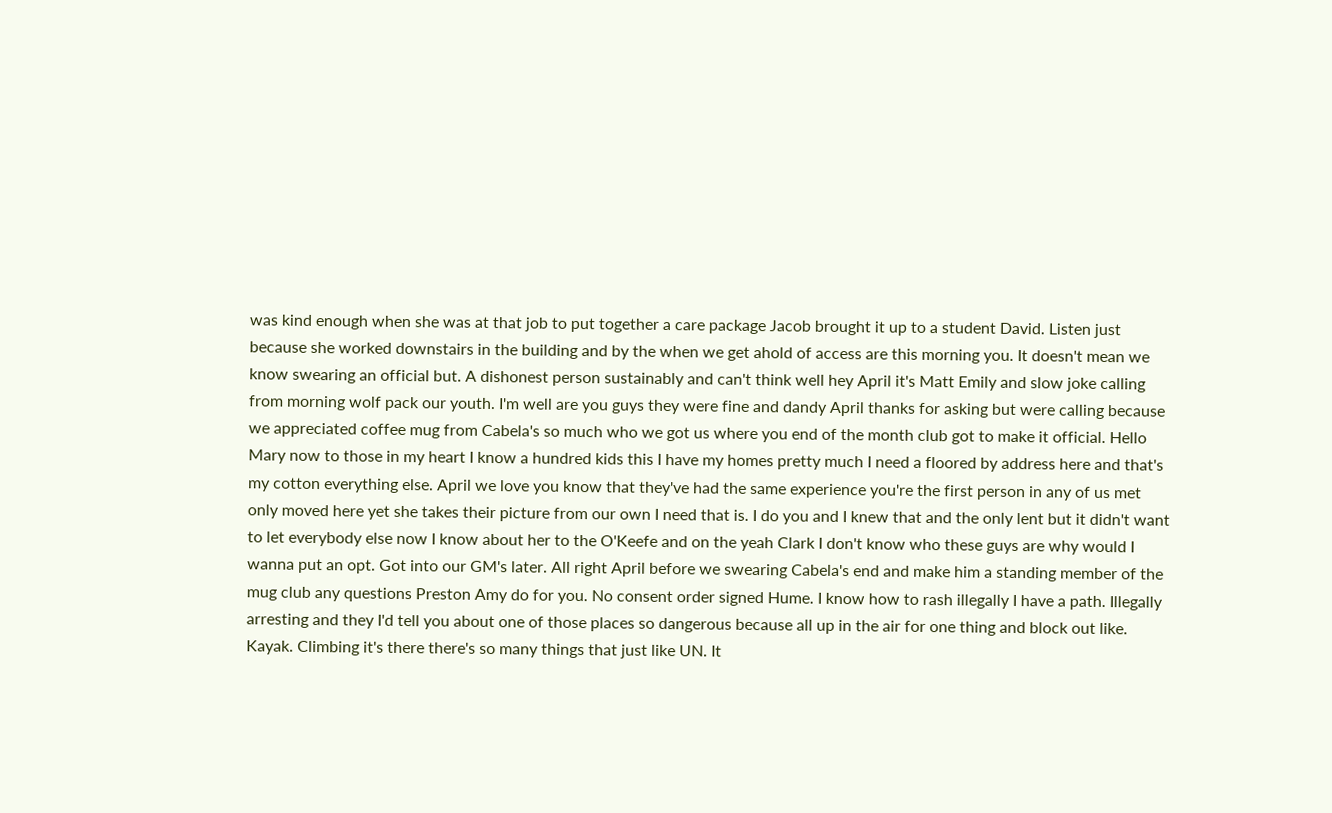was kind enough when she was at that job to put together a care package Jacob brought it up to a student David. Listen just because she worked downstairs in the building and by the when we get ahold of access are this morning you. It doesn't mean we know swearing an official but. A dishonest person sustainably and can't think well hey April it's Matt Emily and slow joke calling from morning wolf pack our youth. I'm well are you guys they were fine and dandy April thanks for asking but were calling because we appreciated coffee mug from Cabela's so much who we got us where you end of the month club got to make it official. Hello Mary now to those in my heart I know a hundred kids this I have my homes pretty much I need a floored by address here and that's my cotton everything else. April we love you know that they've had the same experience you're the first person in any of us met only moved here yet she takes their picture from our own I need that is. I do you and I knew that and the only lent but it didn't want to let everybody else now I know about her to the O'Keefe and on the yeah Clark I don't know who these guys are why would I wanna put an opt. Got into our GM's later. All right April before we swearing Cabela's end and make him a standing member of the mug club any questions Preston Amy do for you. No consent order signed Hume. I know how to rash illegally I have a path. Illegally arresting and they I'd tell you about one of those places so dangerous because all up in the air for one thing and block out like. Kayak. Climbing it's there there's so many things that just like UN. It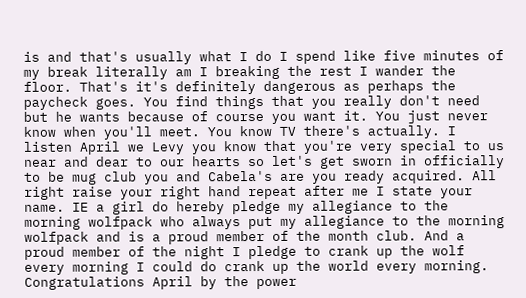is and that's usually what I do I spend like five minutes of my break literally am I breaking the rest I wander the floor. That's it's definitely dangerous as perhaps the paycheck goes. You find things that you really don't need but he wants because of course you want it. You just never know when you'll meet. You know TV there's actually. I listen April we Levy you know that you're very special to us near and dear to our hearts so let's get sworn in officially to be mug club you and Cabela's are you ready acquired. All right raise your right hand repeat after me I state your name. IE a girl do hereby pledge my allegiance to the morning wolfpack who always put my allegiance to the morning wolfpack and is a proud member of the month club. And a proud member of the night I pledge to crank up the wolf every morning I could do crank up the world every morning. Congratulations April by the power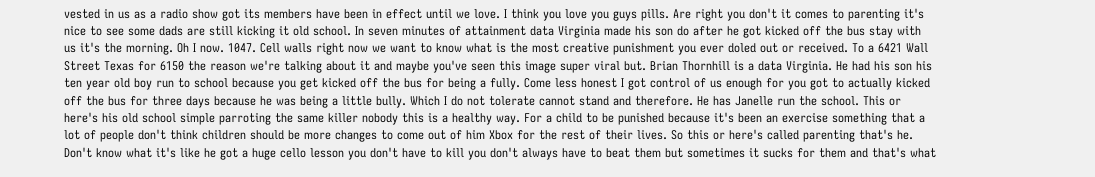vested in us as a radio show got its members have been in effect until we love. I think you love you guys pills. Are right you don't it comes to parenting it's nice to see some dads are still kicking it old school. In seven minutes of attainment data Virginia made his son do after he got kicked off the bus stay with us it's the morning. Oh I now. 1047. Cell walls right now we want to know what is the most creative punishment you ever doled out or received. To a 6421 Wall Street Texas for 6150 the reason we're talking about it and maybe you've seen this image super viral but. Brian Thornhill is a data Virginia. He had his son his ten year old boy run to school because you get kicked off the bus for being a fully. Come less honest I got control of us enough for you got to actually kicked off the bus for three days because he was being a little bully. Which I do not tolerate cannot stand and therefore. He has Janelle run the school. This or here's his old school simple parroting the same killer nobody this is a healthy way. For a child to be punished because it's been an exercise something that a lot of people don't think children should be more changes to come out of him Xbox for the rest of their lives. So this or here's called parenting that's he. Don't know what it's like he got a huge cello lesson you don't have to kill you don't always have to beat them but sometimes it sucks for them and that's what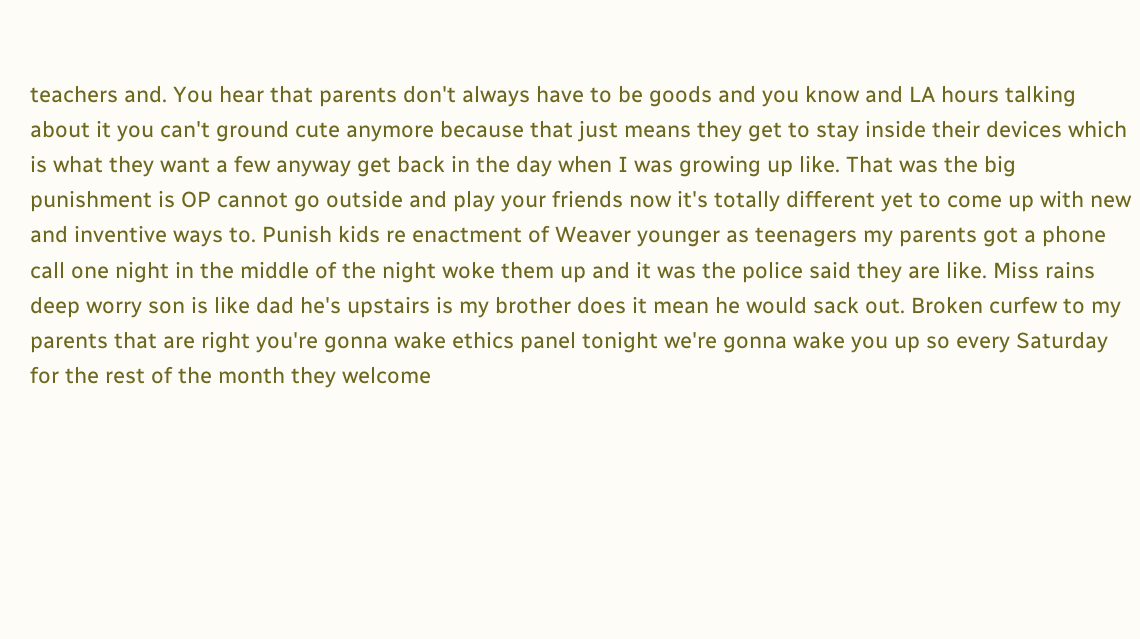teachers and. You hear that parents don't always have to be goods and you know and LA hours talking about it you can't ground cute anymore because that just means they get to stay inside their devices which is what they want a few anyway get back in the day when I was growing up like. That was the big punishment is OP cannot go outside and play your friends now it's totally different yet to come up with new and inventive ways to. Punish kids re enactment of Weaver younger as teenagers my parents got a phone call one night in the middle of the night woke them up and it was the police said they are like. Miss rains deep worry son is like dad he's upstairs is my brother does it mean he would sack out. Broken curfew to my parents that are right you're gonna wake ethics panel tonight we're gonna wake you up so every Saturday for the rest of the month they welcome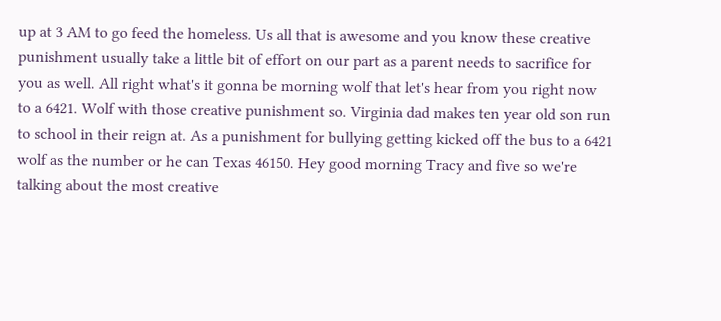up at 3 AM to go feed the homeless. Us all that is awesome and you know these creative punishment usually take a little bit of effort on our part as a parent needs to sacrifice for you as well. All right what's it gonna be morning wolf that let's hear from you right now to a 6421. Wolf with those creative punishment so. Virginia dad makes ten year old son run to school in their reign at. As a punishment for bullying getting kicked off the bus to a 6421 wolf as the number or he can Texas 46150. Hey good morning Tracy and five so we're talking about the most creative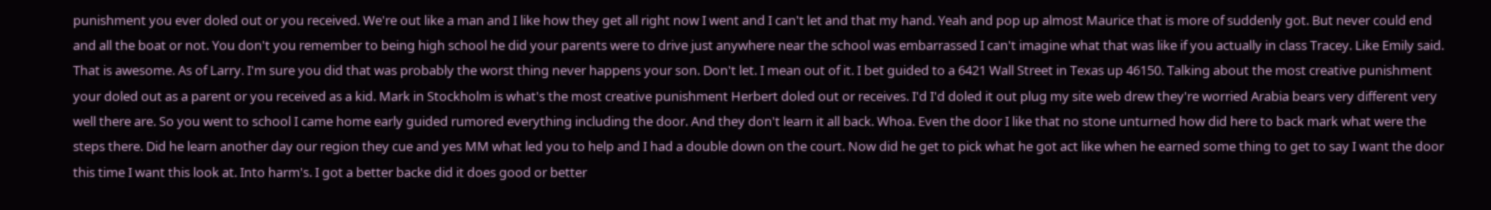punishment you ever doled out or you received. We're out like a man and I like how they get all right now I went and I can't let and that my hand. Yeah and pop up almost Maurice that is more of suddenly got. But never could end and all the boat or not. You don't you remember to being high school he did your parents were to drive just anywhere near the school was embarrassed I can't imagine what that was like if you actually in class Tracey. Like Emily said. That is awesome. As of Larry. I'm sure you did that was probably the worst thing never happens your son. Don't let. I mean out of it. I bet guided to a 6421 Wall Street in Texas up 46150. Talking about the most creative punishment your doled out as a parent or you received as a kid. Mark in Stockholm is what's the most creative punishment Herbert doled out or receives. I'd I'd doled it out plug my site web drew they're worried Arabia bears very different very well there are. So you went to school I came home early guided rumored everything including the door. And they don't learn it all back. Whoa. Even the door I like that no stone unturned how did here to back mark what were the steps there. Did he learn another day our region they cue and yes MM what led you to help and I had a double down on the court. Now did he get to pick what he got act like when he earned some thing to get to say I want the door this time I want this look at. Into harm's. I got a better backe did it does good or better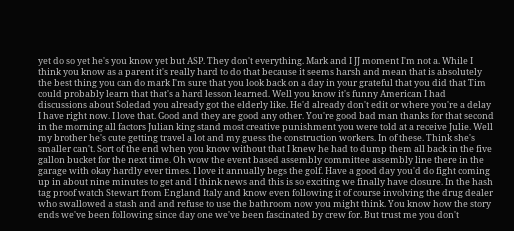yet do so yet he's you know yet but ASP. They don't everything. Mark and I JJ moment I'm not a. While I think you know as a parent it's really hard to do that because it seems harsh and mean that is absolutely the best thing you can do mark I'm sure that you look back on a day in your grateful that you did that Tim could probably learn that that's a hard lesson learned. Well you know it's funny American I had discussions about Soledad you already got the elderly like. He'd already don't edit or where you're a delay I have right now. I love that. Good and they are good any other. You're good bad man thanks for that second in the morning all factors Julian king stand most creative punishment you were told at a receive Julie. Well my brother he's cute getting travel a lot and my guess the construction workers. In of these. Think she's smaller can't. Sort of the end when you know without that I knew he had to dump them all back in the five gallon bucket for the next time. Oh wow the event based assembly committee assembly line there in the garage with okay hardly ever times. I love it annually begs the golf. Have a good day you'd do fight coming up in about nine minutes to get and I think news and this is so exciting we finally have closure. In the hash tag proof watch Stewart from England Italy and know even following it of course involving the drug dealer who swallowed a stash and and refuse to use the bathroom now you might think. You know how the story ends we've been following since day one we've been fascinated by crew for. But trust me you don't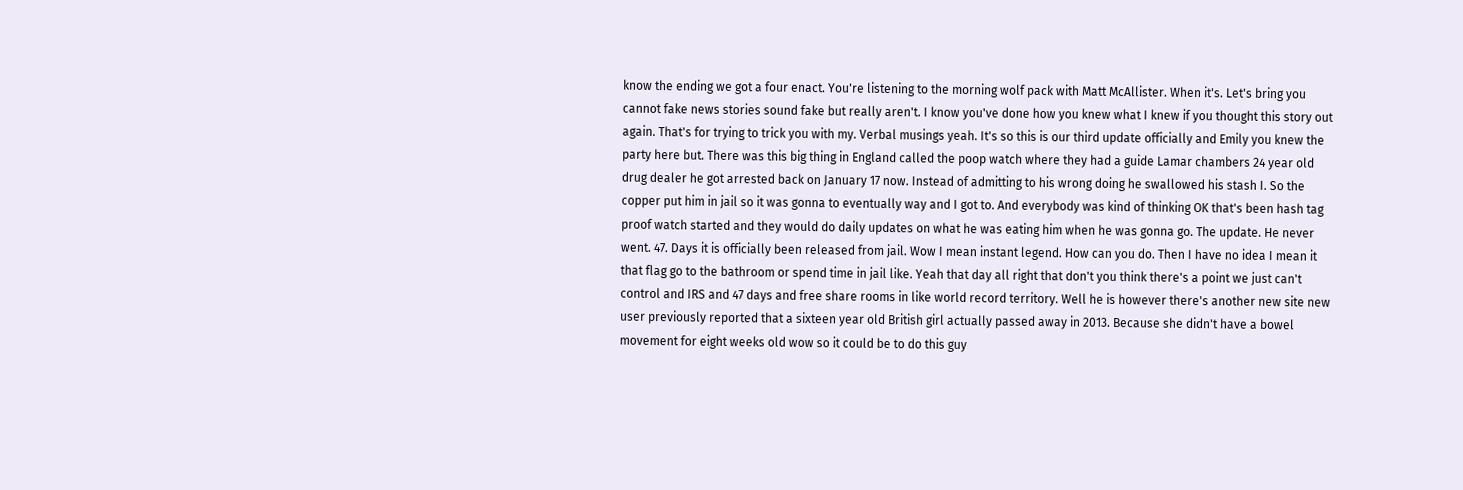know the ending we got a four enact. You're listening to the morning wolf pack with Matt McAllister. When it's. Let's bring you cannot fake news stories sound fake but really aren't. I know you've done how you knew what I knew if you thought this story out again. That's for trying to trick you with my. Verbal musings yeah. It's so this is our third update officially and Emily you knew the party here but. There was this big thing in England called the poop watch where they had a guide Lamar chambers 24 year old drug dealer he got arrested back on January 17 now. Instead of admitting to his wrong doing he swallowed his stash I. So the copper put him in jail so it was gonna to eventually way and I got to. And everybody was kind of thinking OK that's been hash tag proof watch started and they would do daily updates on what he was eating him when he was gonna go. The update. He never went. 47. Days it is officially been released from jail. Wow I mean instant legend. How can you do. Then I have no idea I mean it that flag go to the bathroom or spend time in jail like. Yeah that day all right that don't you think there's a point we just can't control and IRS and 47 days and free share rooms in like world record territory. Well he is however there's another new site new user previously reported that a sixteen year old British girl actually passed away in 2013. Because she didn't have a bowel movement for eight weeks old wow so it could be to do this guy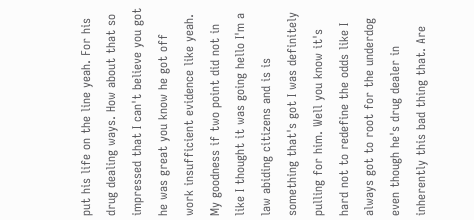put his life on the line yeah. For his drug dealing ways. How about that so impressed that I can't believe you got he was great you know he got off work insufficient evidence like yeah. My goodness if two point did not in like I thought it was going hello I'm a law abiding citizens and is is something that's got I was definitely pulling for him. Well you know it's hard not to redefine the odds like I always got to root for the underdog even though he's drug dealer in inherently this bad thing that. Are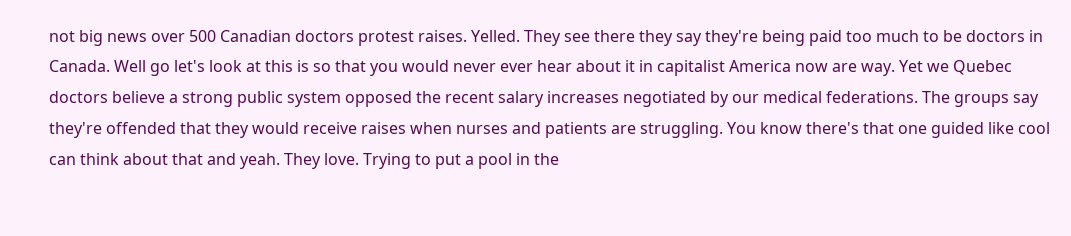not big news over 500 Canadian doctors protest raises. Yelled. They see there they say they're being paid too much to be doctors in Canada. Well go let's look at this is so that you would never ever hear about it in capitalist America now are way. Yet we Quebec doctors believe a strong public system opposed the recent salary increases negotiated by our medical federations. The groups say they're offended that they would receive raises when nurses and patients are struggling. You know there's that one guided like cool can think about that and yeah. They love. Trying to put a pool in the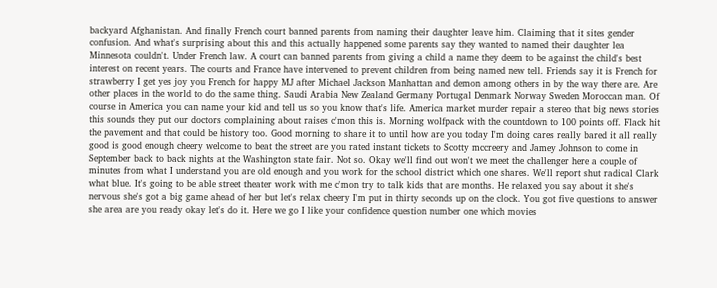backyard Afghanistan. And finally French court banned parents from naming their daughter leave him. Claiming that it sites gender confusion. And what's surprising about this and this actually happened some parents say they wanted to named their daughter lea Minnesota couldn't. Under French law. A court can banned parents from giving a child a name they deem to be against the child's best interest on recent years. The courts and France have intervened to prevent children from being named new tell. Friends say it is French for strawberry I get yes joy you French for happy MJ after Michael Jackson Manhattan and demon among others in by the way there are. Are other places in the world to do the same thing. Saudi Arabia New Zealand Germany Portugal Denmark Norway Sweden Moroccan man. Of course in America you can name your kid and tell us so you know that's life. America market murder repair a stereo that big news stories this sounds they put our doctors complaining about raises c'mon this is. Morning wolfpack with the countdown to 100 points off. Flack hit the pavement and that could be history too. Good morning to share it to until how are you today I'm doing cares really bared it all really good is good enough cheery welcome to beat the street are you rated instant tickets to Scotty mccreery and Jamey Johnson to come in September back to back nights at the Washington state fair. Not so. Okay we'll find out won't we meet the challenger here a couple of minutes from what I understand you are old enough and you work for the school district which one shares. We'll report shut radical Clark what blue. It's going to be able street theater work with me c'mon try to talk kids that are months. He relaxed you say about it she's nervous she's got a big game ahead of her but let's relax cheery I'm put in thirty seconds up on the clock. You got five questions to answer she area are you ready okay let's do it. Here we go I like your confidence question number one which movies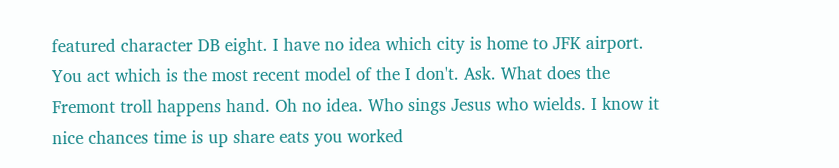featured character DB eight. I have no idea which city is home to JFK airport. You act which is the most recent model of the I don't. Ask. What does the Fremont troll happens hand. Oh no idea. Who sings Jesus who wields. I know it nice chances time is up share eats you worked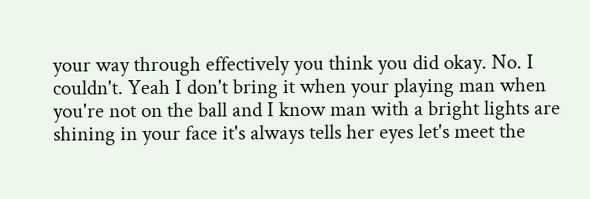your way through effectively you think you did okay. No. I couldn't. Yeah I don't bring it when your playing man when you're not on the ball and I know man with a bright lights are shining in your face it's always tells her eyes let's meet the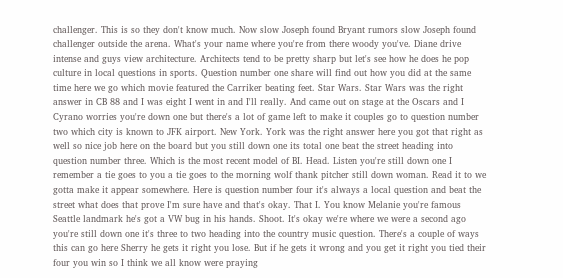challenger. This is so they don't know much. Now slow Joseph found Bryant rumors slow Joseph found challenger outside the arena. What's your name where you're from there woody you've. Diane drive intense and guys view architecture. Architects tend to be pretty sharp but let's see how he does he pop culture in local questions in sports. Question number one share will find out how you did at the same time here we go which movie featured the Carriker beating feet. Star Wars. Star Wars was the right answer in CB 88 and I was eight I went in and I'll really. And came out on stage at the Oscars and I Cyrano worries you're down one but there's a lot of game left to make it couples go to question number two which city is known to JFK airport. New York. York was the right answer here you got that right as well so nice job here on the board but you still down one its total one beat the street heading into question number three. Which is the most recent model of BI. Head. Listen you're still down one I remember a tie goes to you a tie goes to the morning wolf thank pitcher still down woman. Read it to we gotta make it appear somewhere. Here is question number four it's always a local question and beat the street what does that prove I'm sure have and that's okay. That I. You know Melanie you're famous Seattle landmark he's got a VW bug in his hands. Shoot. It's okay we're where we were a second ago you're still down one it's three to two heading into the country music question. There's a couple of ways this can go here Sherry he gets it right you lose. But if he gets it wrong and you get it right you tied their four you win so I think we all know were praying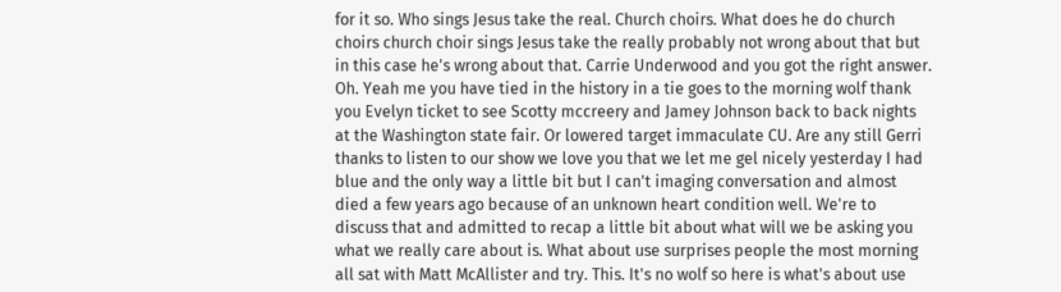for it so. Who sings Jesus take the real. Church choirs. What does he do church choirs church choir sings Jesus take the really probably not wrong about that but in this case he's wrong about that. Carrie Underwood and you got the right answer. Oh. Yeah me you have tied in the history in a tie goes to the morning wolf thank you Evelyn ticket to see Scotty mccreery and Jamey Johnson back to back nights at the Washington state fair. Or lowered target immaculate CU. Are any still Gerri thanks to listen to our show we love you that we let me gel nicely yesterday I had blue and the only way a little bit but I can't imaging conversation and almost died a few years ago because of an unknown heart condition well. We're to discuss that and admitted to recap a little bit about what will we be asking you what we really care about is. What about use surprises people the most morning all sat with Matt McAllister and try. This. It's no wolf so here is what's about use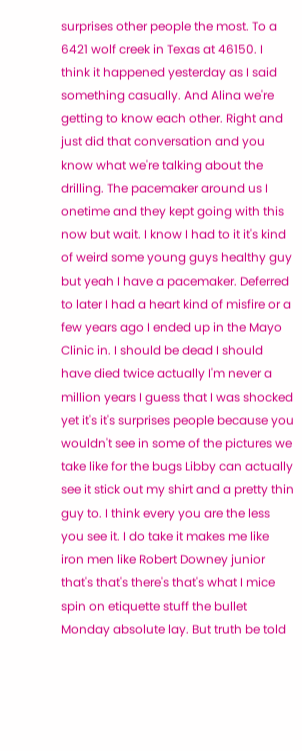surprises other people the most. To a 6421 wolf creek in Texas at 46150. I think it happened yesterday as I said something casually. And Alina we're getting to know each other. Right and just did that conversation and you know what we're talking about the drilling. The pacemaker around us I onetime and they kept going with this now but wait. I know I had to it it's kind of weird some young guys healthy guy but yeah I have a pacemaker. Deferred to later I had a heart kind of misfire or a few years ago I ended up in the Mayo Clinic in. I should be dead I should have died twice actually I'm never a million years I guess that I was shocked yet it's it's surprises people because you wouldn't see in some of the pictures we take like for the bugs Libby can actually see it stick out my shirt and a pretty thin guy to. I think every you are the less you see it. I do take it makes me like iron men like Robert Downey junior that's that's there's that's what I mice spin on etiquette stuff the bullet Monday absolute lay. But truth be told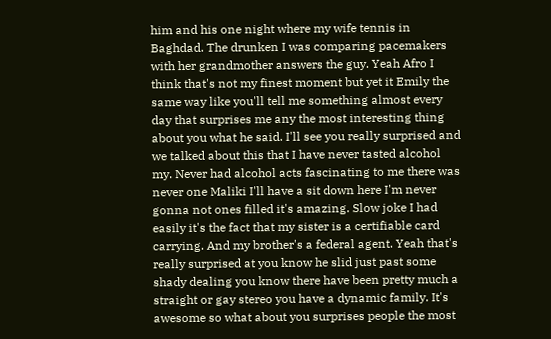him and his one night where my wife tennis in Baghdad. The drunken I was comparing pacemakers with her grandmother answers the guy. Yeah Afro I think that's not my finest moment but yet it Emily the same way like you'll tell me something almost every day that surprises me any the most interesting thing about you what he said. I'll see you really surprised and we talked about this that I have never tasted alcohol my. Never had alcohol acts fascinating to me there was never one Maliki I'll have a sit down here I'm never gonna not ones filled it's amazing. Slow joke I had easily it's the fact that my sister is a certifiable card carrying. And my brother's a federal agent. Yeah that's really surprised at you know he slid just past some shady dealing you know there have been pretty much a straight or gay stereo you have a dynamic family. It's awesome so what about you surprises people the most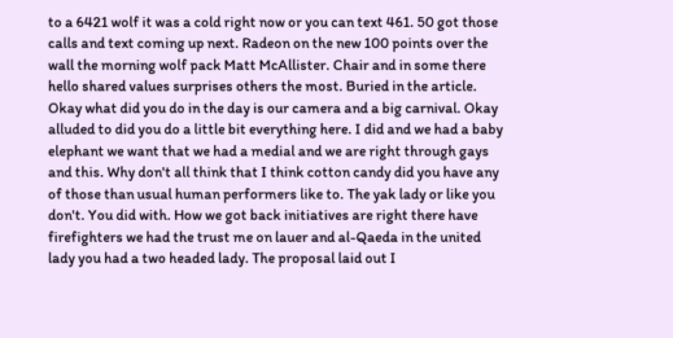to a 6421 wolf it was a cold right now or you can text 461. 50 got those calls and text coming up next. Radeon on the new 100 points over the wall the morning wolf pack Matt McAllister. Chair and in some there hello shared values surprises others the most. Buried in the article. Okay what did you do in the day is our camera and a big carnival. Okay alluded to did you do a little bit everything here. I did and we had a baby elephant we want that we had a medial and we are right through gays and this. Why don't all think that I think cotton candy did you have any of those than usual human performers like to. The yak lady or like you don't. You did with. How we got back initiatives are right there have firefighters we had the trust me on lauer and al-Qaeda in the united lady you had a two headed lady. The proposal laid out I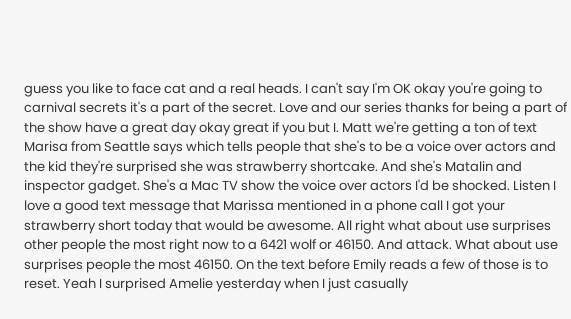guess you like to face cat and a real heads. I can't say I'm OK okay you're going to carnival secrets it's a part of the secret. Love and our series thanks for being a part of the show have a great day okay great if you but I. Matt we're getting a ton of text Marisa from Seattle says which tells people that she's to be a voice over actors and the kid they're surprised she was strawberry shortcake. And she's Matalin and inspector gadget. She's a Mac TV show the voice over actors I'd be shocked. Listen I love a good text message that Marissa mentioned in a phone call I got your strawberry short today that would be awesome. All right what about use surprises other people the most right now to a 6421 wolf or 46150. And attack. What about use surprises people the most 46150. On the text before Emily reads a few of those is to reset. Yeah I surprised Amelie yesterday when I just casually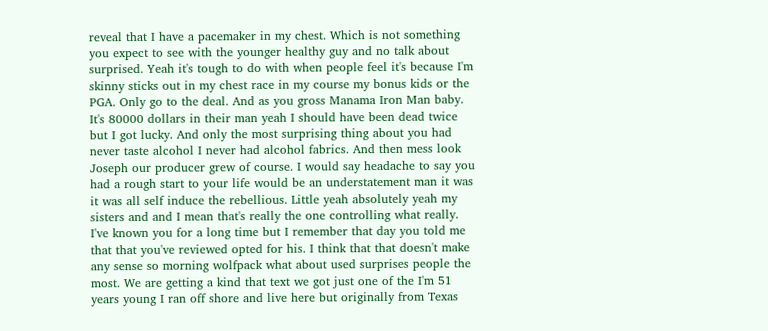reveal that I have a pacemaker in my chest. Which is not something you expect to see with the younger healthy guy and no talk about surprised. Yeah it's tough to do with when people feel it's because I'm skinny sticks out in my chest race in my course my bonus kids or the PGA. Only go to the deal. And as you gross Manama Iron Man baby. It's 80000 dollars in their man yeah I should have been dead twice but I got lucky. And only the most surprising thing about you had never taste alcohol I never had alcohol fabrics. And then mess look Joseph our producer grew of course. I would say headache to say you had a rough start to your life would be an understatement man it was it was all self induce the rebellious. Little yeah absolutely yeah my sisters and and I mean that's really the one controlling what really. I've known you for a long time but I remember that day you told me that that you've reviewed opted for his. I think that that doesn't make any sense so morning wolfpack what about used surprises people the most. We are getting a kind that text we got just one of the I'm 51 years young I ran off shore and live here but originally from Texas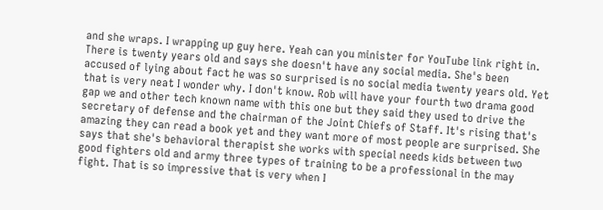and she wraps. I wrapping up guy here. Yeah can you minister for YouTube link right in. There is twenty years old and says she doesn't have any social media. She's been accused of lying about fact he was so surprised is no social media twenty years old. Yet that is very neat I wonder why. I don't know. Rob will have your fourth two drama good gap we and other tech known name with this one but they said they used to drive the secretary of defense and the chairman of the Joint Chiefs of Staff. It's rising that's amazing they can read a book yet and they want more of most people are surprised. She says that she's behavioral therapist she works with special needs kids between two good fighters old and army three types of training to be a professional in the may fight. That is so impressive that is very when I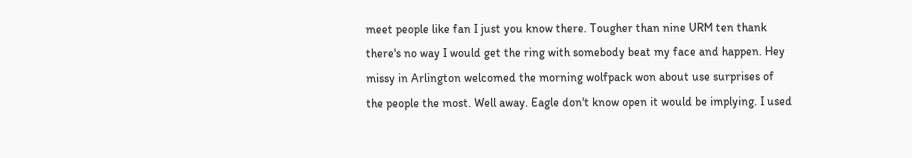meet people like fan I just you know there. Tougher than nine URM ten thank there's no way I would get the ring with somebody beat my face and happen. Hey missy in Arlington welcomed the morning wolfpack won about use surprises of the people the most. Well away. Eagle don't know open it would be implying. I used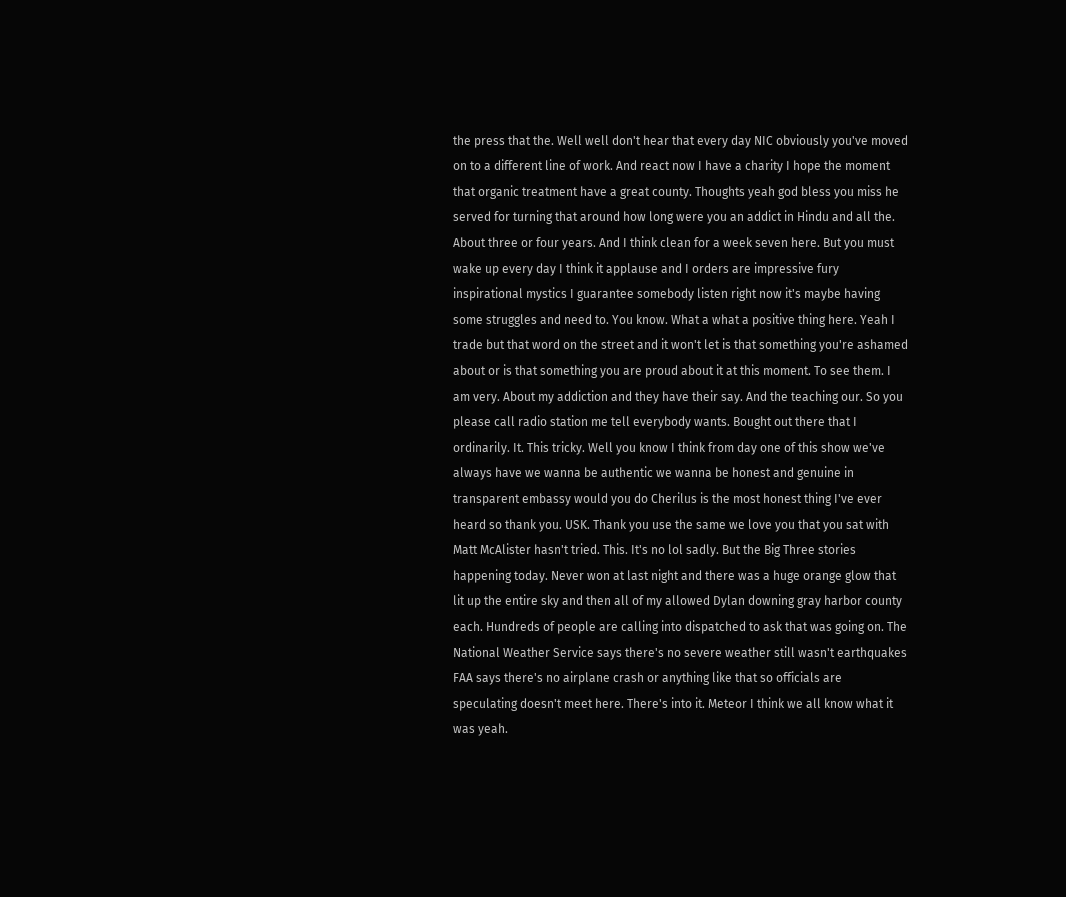the press that the. Well well don't hear that every day NIC obviously you've moved on to a different line of work. And react now I have a charity I hope the moment that organic treatment have a great county. Thoughts yeah god bless you miss he served for turning that around how long were you an addict in Hindu and all the. About three or four years. And I think clean for a week seven here. But you must wake up every day I think it applause and I orders are impressive fury inspirational mystics I guarantee somebody listen right now it's maybe having some struggles and need to. You know. What a what a positive thing here. Yeah I trade but that word on the street and it won't let is that something you're ashamed about or is that something you are proud about it at this moment. To see them. I am very. About my addiction and they have their say. And the teaching our. So you please call radio station me tell everybody wants. Bought out there that I ordinarily. It. This tricky. Well you know I think from day one of this show we've always have we wanna be authentic we wanna be honest and genuine in transparent embassy would you do Cherilus is the most honest thing I've ever heard so thank you. USK. Thank you use the same we love you that you sat with Matt McAlister hasn't tried. This. It's no lol sadly. But the Big Three stories happening today. Never won at last night and there was a huge orange glow that lit up the entire sky and then all of my allowed Dylan downing gray harbor county each. Hundreds of people are calling into dispatched to ask that was going on. The National Weather Service says there's no severe weather still wasn't earthquakes FAA says there's no airplane crash or anything like that so officials are speculating doesn't meet here. There's into it. Meteor I think we all know what it was yeah.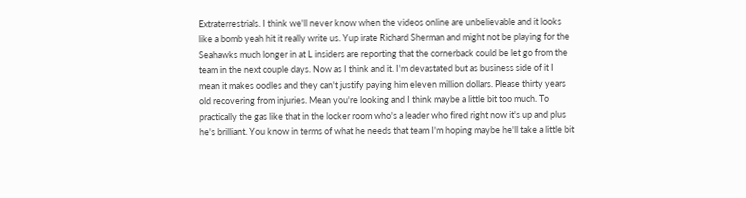Extraterrestrials. I think we'll never know when the videos online are unbelievable and it looks like a bomb yeah hit it really write us. Yup irate Richard Sherman and might not be playing for the Seahawks much longer in at L insiders are reporting that the cornerback could be let go from the team in the next couple days. Now as I think and it. I'm devastated but as business side of it I mean it makes oodles and they can't justify paying him eleven million dollars. Please thirty years old recovering from injuries. Mean you're looking and I think maybe a little bit too much. To practically the gas like that in the locker room who's a leader who fired right now it's up and plus he's brilliant. You know in terms of what he needs that team I'm hoping maybe he'll take a little bit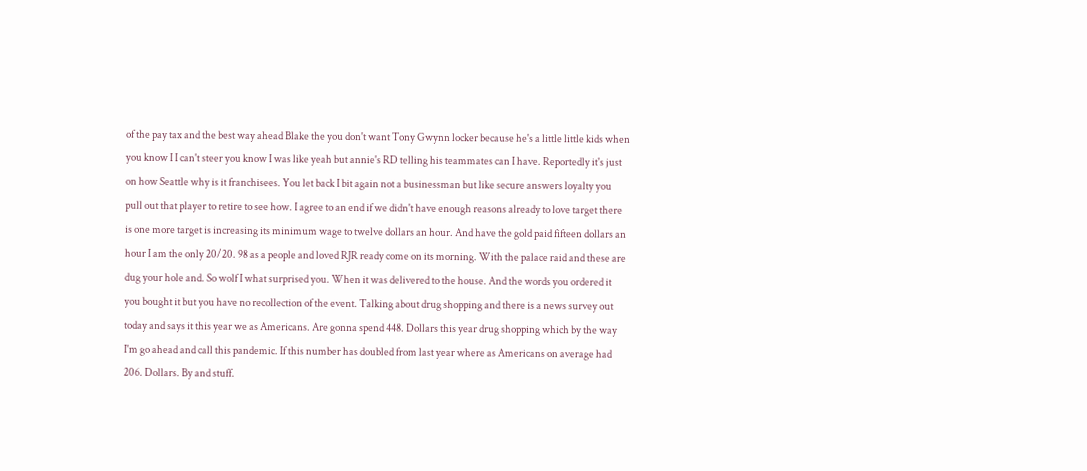of the pay tax and the best way ahead Blake the you don't want Tony Gwynn locker because he's a little little kids when you know I I can't steer you know I was like yeah but annie's RD telling his teammates can I have. Reportedly it's just on how Seattle why is it franchisees. You let back I bit again not a businessman but like secure answers loyalty you pull out that player to retire to see how. I agree to an end if we didn't have enough reasons already to love target there is one more target is increasing its minimum wage to twelve dollars an hour. And have the gold paid fifteen dollars an hour I am the only 20/20. 98 as a people and loved RJR ready come on its morning. With the palace raid and these are dug your hole and. So wolf I what surprised you. When it was delivered to the house. And the words you ordered it you bought it but you have no recollection of the event. Talking about drug shopping and there is a news survey out today and says it this year we as Americans. Are gonna spend 448. Dollars this year drug shopping which by the way I'm go ahead and call this pandemic. If this number has doubled from last year where as Americans on average had 206. Dollars. By and stuff.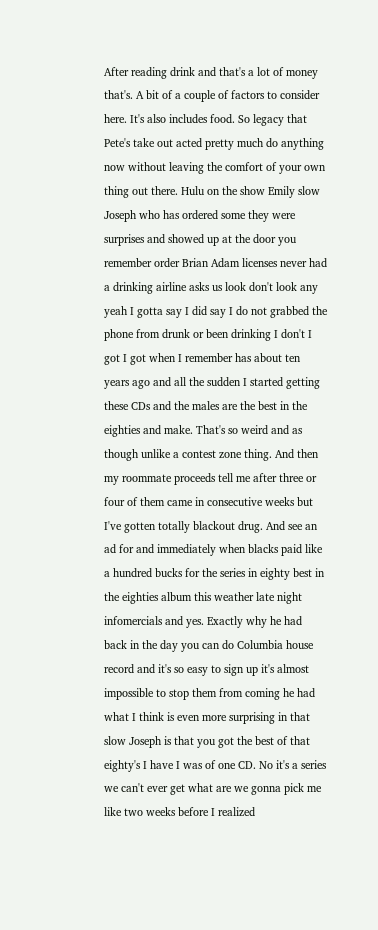After reading drink and that's a lot of money that's. A bit of a couple of factors to consider here. It's also includes food. So legacy that Pete's take out acted pretty much do anything now without leaving the comfort of your own thing out there. Hulu on the show Emily slow Joseph who has ordered some they were surprises and showed up at the door you remember order Brian Adam licenses never had a drinking airline asks us look don't look any yeah I gotta say I did say I do not grabbed the phone from drunk or been drinking I don't I got I got when I remember has about ten years ago and all the sudden I started getting these CDs and the males are the best in the eighties and make. That's so weird and as though unlike a contest zone thing. And then my roommate proceeds tell me after three or four of them came in consecutive weeks but I've gotten totally blackout drug. And see an ad for and immediately when blacks paid like a hundred bucks for the series in eighty best in the eighties album this weather late night infomercials and yes. Exactly why he had back in the day you can do Columbia house record and it's so easy to sign up it's almost impossible to stop them from coming he had what I think is even more surprising in that slow Joseph is that you got the best of that eighty's I have I was of one CD. No it's a series we can't ever get what are we gonna pick me like two weeks before I realized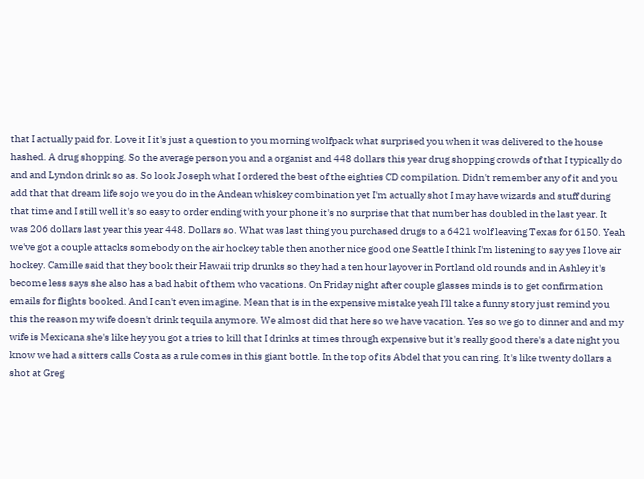that I actually paid for. Love it I it's just a question to you morning wolfpack what surprised you when it was delivered to the house hashed. A drug shopping. So the average person you and a organist and 448 dollars this year drug shopping crowds of that I typically do and and Lyndon drink so as. So look Joseph what I ordered the best of the eighties CD compilation. Didn't remember any of it and you add that that dream life sojo we you do in the Andean whiskey combination yet I'm actually shot I may have wizards and stuff during that time and I still well it's so easy to order ending with your phone it's no surprise that that number has doubled in the last year. It was 206 dollars last year this year 448. Dollars so. What was last thing you purchased drugs to a 6421 wolf leaving Texas for 6150. Yeah we've got a couple attacks somebody on the air hockey table then another nice good one Seattle I think I'm listening to say yes I love air hockey. Camille said that they book their Hawaii trip drunks so they had a ten hour layover in Portland old rounds and in Ashley it's become less says she also has a bad habit of them who vacations. On Friday night after couple glasses minds is to get confirmation emails for flights booked. And I can't even imagine. Mean that is in the expensive mistake yeah I'll take a funny story just remind you this the reason my wife doesn't drink tequila anymore. We almost did that here so we have vacation. Yes so we go to dinner and and my wife is Mexicana she's like hey you got a tries to kill that I drinks at times through expensive but it's really good there's a date night you know we had a sitters calls Costa as a rule comes in this giant bottle. In the top of its Abdel that you can ring. It's like twenty dollars a shot at Greg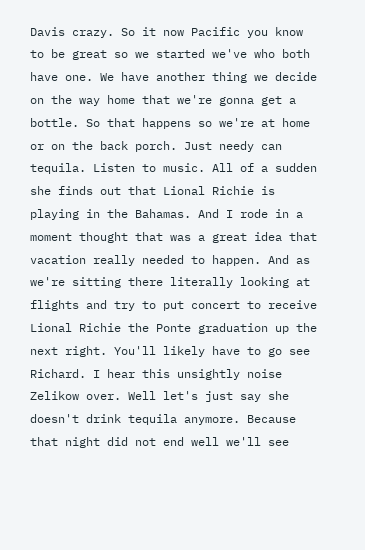Davis crazy. So it now Pacific you know to be great so we started we've who both have one. We have another thing we decide on the way home that we're gonna get a bottle. So that happens so we're at home or on the back porch. Just needy can tequila. Listen to music. All of a sudden she finds out that Lional Richie is playing in the Bahamas. And I rode in a moment thought that was a great idea that vacation really needed to happen. And as we're sitting there literally looking at flights and try to put concert to receive Lional Richie the Ponte graduation up the next right. You'll likely have to go see Richard. I hear this unsightly noise Zelikow over. Well let's just say she doesn't drink tequila anymore. Because that night did not end well we'll see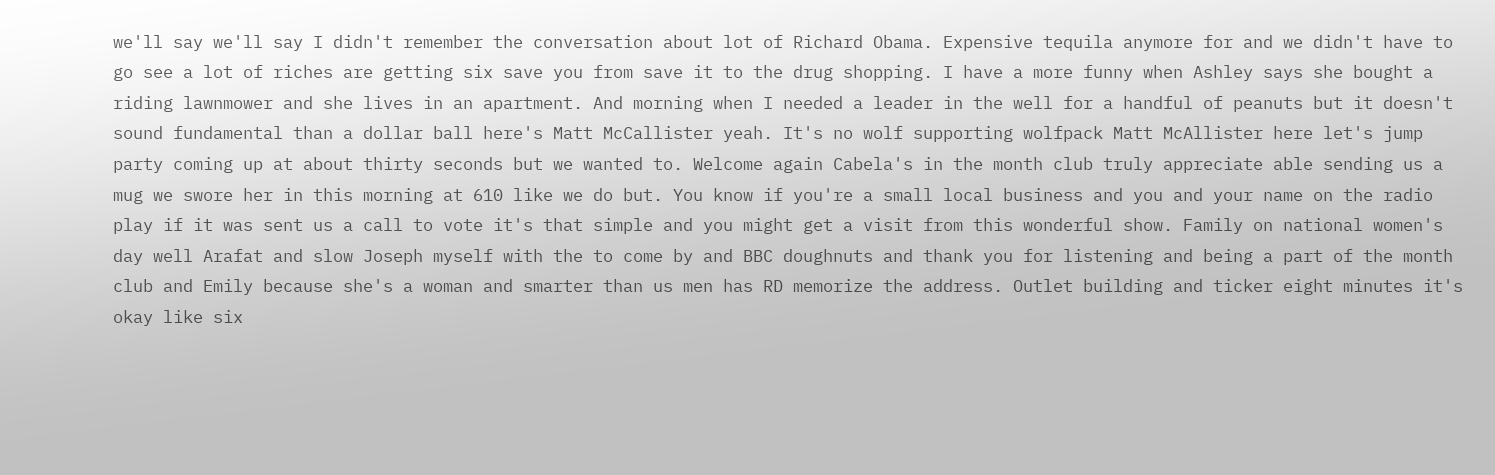we'll say we'll say I didn't remember the conversation about lot of Richard Obama. Expensive tequila anymore for and we didn't have to go see a lot of riches are getting six save you from save it to the drug shopping. I have a more funny when Ashley says she bought a riding lawnmower and she lives in an apartment. And morning when I needed a leader in the well for a handful of peanuts but it doesn't sound fundamental than a dollar ball here's Matt McCallister yeah. It's no wolf supporting wolfpack Matt McAllister here let's jump party coming up at about thirty seconds but we wanted to. Welcome again Cabela's in the month club truly appreciate able sending us a mug we swore her in this morning at 610 like we do but. You know if you're a small local business and you and your name on the radio play if it was sent us a call to vote it's that simple and you might get a visit from this wonderful show. Family on national women's day well Arafat and slow Joseph myself with the to come by and BBC doughnuts and thank you for listening and being a part of the month club and Emily because she's a woman and smarter than us men has RD memorize the address. Outlet building and ticker eight minutes it's okay like six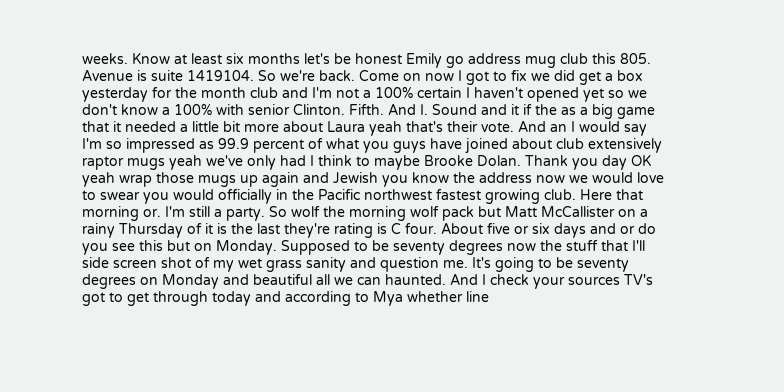weeks. Know at least six months let's be honest Emily go address mug club this 805. Avenue is suite 1419104. So we're back. Come on now I got to fix we did get a box yesterday for the month club and I'm not a 100% certain I haven't opened yet so we don't know a 100% with senior Clinton. Fifth. And I. Sound and it if the as a big game that it needed a little bit more about Laura yeah that's their vote. And an I would say I'm so impressed as 99.9 percent of what you guys have joined about club extensively raptor mugs yeah we've only had I think to maybe Brooke Dolan. Thank you day OK yeah wrap those mugs up again and Jewish you know the address now we would love to swear you would officially in the Pacific northwest fastest growing club. Here that morning or. I'm still a party. So wolf the morning wolf pack but Matt McCallister on a rainy Thursday of it is the last they're rating is C four. About five or six days and or do you see this but on Monday. Supposed to be seventy degrees now the stuff that I'll side screen shot of my wet grass sanity and question me. It's going to be seventy degrees on Monday and beautiful all we can haunted. And I check your sources TV's got to get through today and according to Mya whether line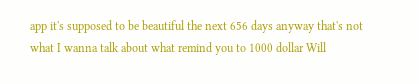app it's supposed to be beautiful the next 656 days anyway that's not what I wanna talk about what remind you to 1000 dollar Will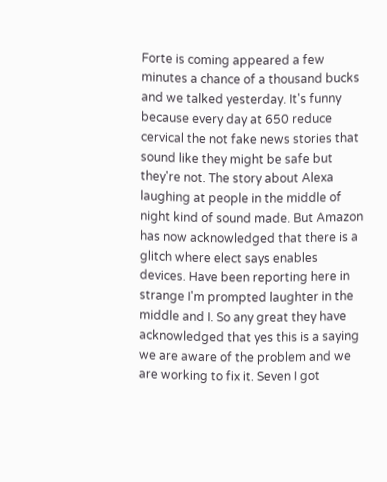Forte is coming appeared a few minutes a chance of a thousand bucks and we talked yesterday. It's funny because every day at 650 reduce cervical the not fake news stories that sound like they might be safe but they're not. The story about Alexa laughing at people in the middle of night kind of sound made. But Amazon has now acknowledged that there is a glitch where elect says enables devices. Have been reporting here in strange I'm prompted laughter in the middle and I. So any great they have acknowledged that yes this is a saying we are aware of the problem and we are working to fix it. Seven I got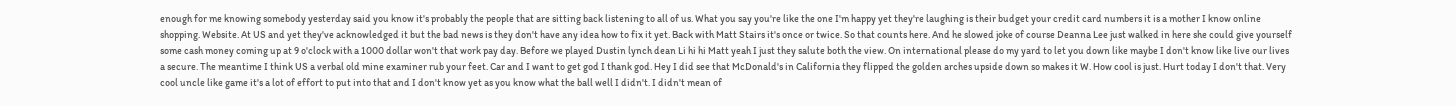enough for me knowing somebody yesterday said you know it's probably the people that are sitting back listening to all of us. What you say you're like the one I'm happy yet they're laughing is their budget your credit card numbers it is a mother I know online shopping. Website. At US and yet they've acknowledged it but the bad news is they don't have any idea how to fix it yet. Back with Matt Stairs it's once or twice. So that counts here. And he slowed joke of course Deanna Lee just walked in here she could give yourself some cash money coming up at 9 o'clock with a 1000 dollar won't that work pay day. Before we played Dustin lynch dean Li hi hi Matt yeah I just they salute both the view. On international please do my yard to let you down like maybe I don't know like live our lives a secure. The meantime I think US a verbal old mine examiner rub your feet. Car and I want to get god I thank god. Hey I did see that McDonald's in California they flipped the golden arches upside down so makes it W. How cool is just. Hurt today I don't that. Very cool uncle like game it's a lot of effort to put into that and I don't know yet as you know what the ball well I didn't. I didn't mean of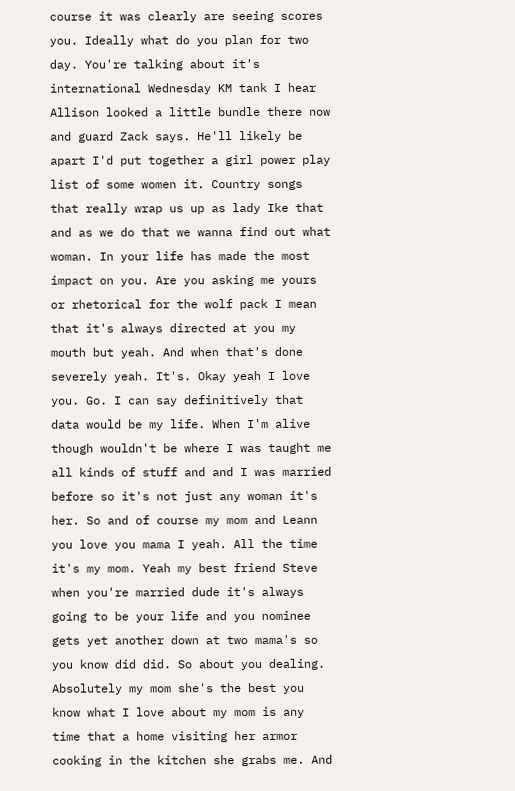course it was clearly are seeing scores you. Ideally what do you plan for two day. You're talking about it's international Wednesday KM tank I hear Allison looked a little bundle there now and guard Zack says. He'll likely be apart I'd put together a girl power play list of some women it. Country songs that really wrap us up as lady Ike that and as we do that we wanna find out what woman. In your life has made the most impact on you. Are you asking me yours or rhetorical for the wolf pack I mean that it's always directed at you my mouth but yeah. And when that's done severely yeah. It's. Okay yeah I love you. Go. I can say definitively that data would be my life. When I'm alive though wouldn't be where I was taught me all kinds of stuff and and I was married before so it's not just any woman it's her. So and of course my mom and Leann you love you mama I yeah. All the time it's my mom. Yeah my best friend Steve when you're married dude it's always going to be your life and you nominee gets yet another down at two mama's so you know did did. So about you dealing. Absolutely my mom she's the best you know what I love about my mom is any time that a home visiting her armor cooking in the kitchen she grabs me. And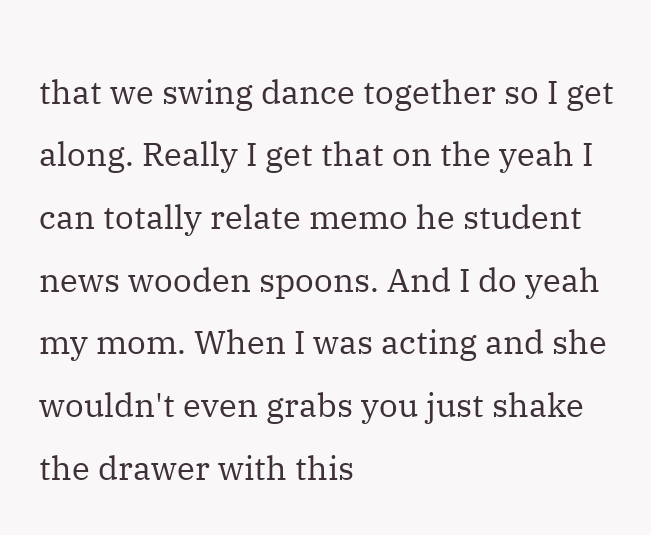that we swing dance together so I get along. Really I get that on the yeah I can totally relate memo he student news wooden spoons. And I do yeah my mom. When I was acting and she wouldn't even grabs you just shake the drawer with this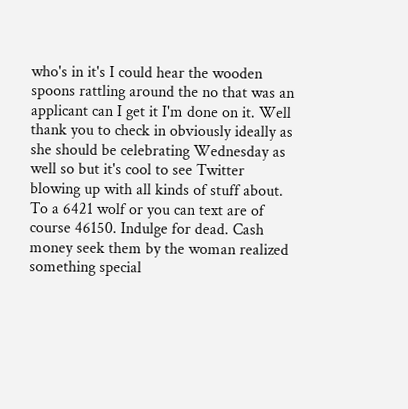who's in it's I could hear the wooden spoons rattling around the no that was an applicant can I get it I'm done on it. Well thank you to check in obviously ideally as she should be celebrating Wednesday as well so but it's cool to see Twitter blowing up with all kinds of stuff about. To a 6421 wolf or you can text are of course 46150. Indulge for dead. Cash money seek them by the woman realized something special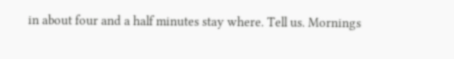in about four and a half minutes stay where. Tell us. Mornings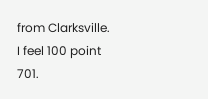from Clarksville. I feel 100 point 701.